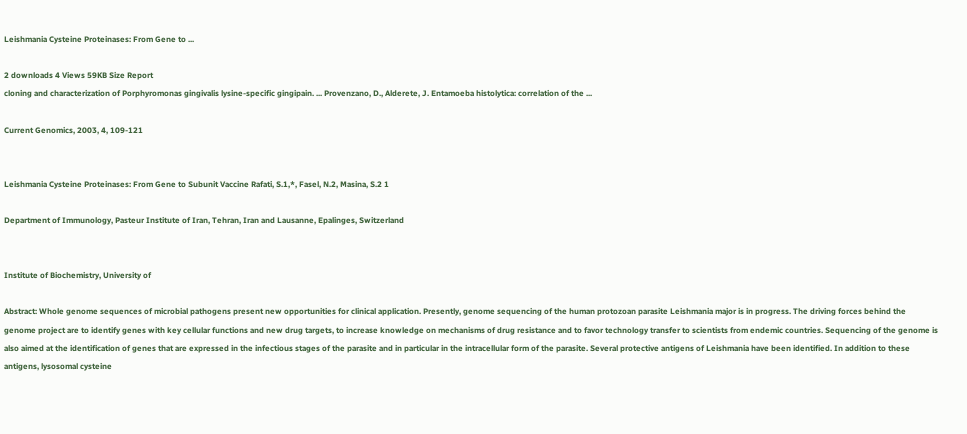Leishmania Cysteine Proteinases: From Gene to ...

2 downloads 4 Views 59KB Size Report
cloning and characterization of Porphyromonas gingivalis lysine-specific gingipain. ... Provenzano, D., Alderete, J. Entamoeba histolytica: correlation of the ...

Current Genomics, 2003, 4, 109-121


Leishmania Cysteine Proteinases: From Gene to Subunit Vaccine Rafati, S.1,*, Fasel, N.2, Masina, S.2 1

Department of Immunology, Pasteur Institute of Iran, Tehran, Iran and Lausanne, Epalinges, Switzerland


Institute of Biochemistry, University of

Abstract: Whole genome sequences of microbial pathogens present new opportunities for clinical application. Presently, genome sequencing of the human protozoan parasite Leishmania major is in progress. The driving forces behind the genome project are to identify genes with key cellular functions and new drug targets, to increase knowledge on mechanisms of drug resistance and to favor technology transfer to scientists from endemic countries. Sequencing of the genome is also aimed at the identification of genes that are expressed in the infectious stages of the parasite and in particular in the intracellular form of the parasite. Several protective antigens of Leishmania have been identified. In addition to these antigens, lysosomal cysteine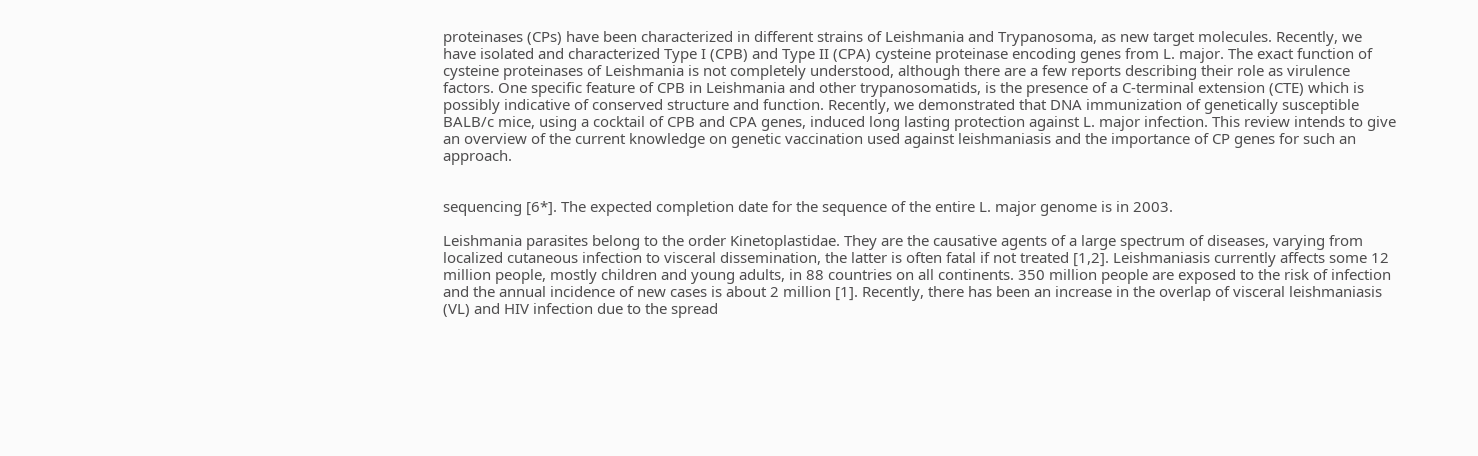proteinases (CPs) have been characterized in different strains of Leishmania and Trypanosoma, as new target molecules. Recently, we have isolated and characterized Type I (CPB) and Type II (CPA) cysteine proteinase encoding genes from L. major. The exact function of cysteine proteinases of Leishmania is not completely understood, although there are a few reports describing their role as virulence factors. One specific feature of CPB in Leishmania and other trypanosomatids, is the presence of a C-terminal extension (CTE) which is possibly indicative of conserved structure and function. Recently, we demonstrated that DNA immunization of genetically susceptible BALB/c mice, using a cocktail of CPB and CPA genes, induced long lasting protection against L. major infection. This review intends to give an overview of the current knowledge on genetic vaccination used against leishmaniasis and the importance of CP genes for such an approach.


sequencing [6*]. The expected completion date for the sequence of the entire L. major genome is in 2003.

Leishmania parasites belong to the order Kinetoplastidae. They are the causative agents of a large spectrum of diseases, varying from localized cutaneous infection to visceral dissemination, the latter is often fatal if not treated [1,2]. Leishmaniasis currently affects some 12 million people, mostly children and young adults, in 88 countries on all continents. 350 million people are exposed to the risk of infection and the annual incidence of new cases is about 2 million [1]. Recently, there has been an increase in the overlap of visceral leishmaniasis (VL) and HIV infection due to the spread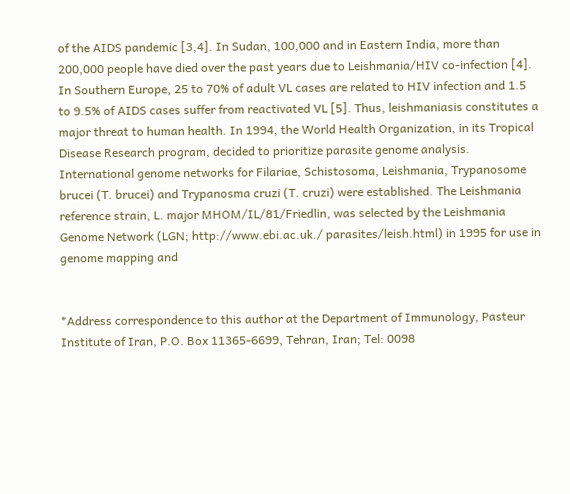of the AIDS pandemic [3,4]. In Sudan, 100,000 and in Eastern India, more than 200,000 people have died over the past years due to Leishmania/HIV co-infection [4]. In Southern Europe, 25 to 70% of adult VL cases are related to HIV infection and 1.5 to 9.5% of AIDS cases suffer from reactivated VL [5]. Thus, leishmaniasis constitutes a major threat to human health. In 1994, the World Health Organization, in its Tropical Disease Research program, decided to prioritize parasite genome analysis. International genome networks for Filariae, Schistosoma, Leishmania, Trypanosome brucei (T. brucei) and Trypanosma cruzi (T. cruzi) were established. The Leishmania reference strain, L. major MHOM/IL/81/Friedlin, was selected by the Leishmania Genome Network (LGN; http://www.ebi.ac.uk./ parasites/leish.html) in 1995 for use in genome mapping and


*Address correspondence to this author at the Department of Immunology, Pasteur Institute of Iran, P.O. Box 11365-6699, Tehran, Iran; Tel: 0098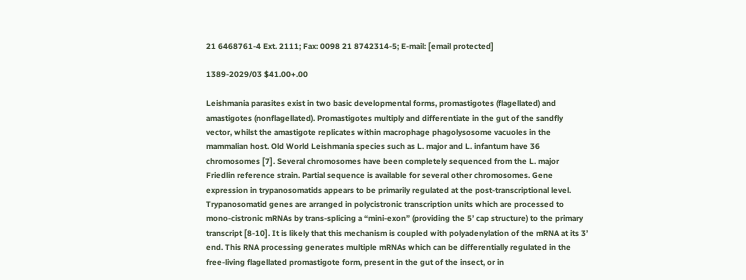21 6468761-4 Ext. 2111; Fax: 0098 21 8742314-5; E-mail: [email protected]

1389-2029/03 $41.00+.00

Leishmania parasites exist in two basic developmental forms, promastigotes (flagellated) and amastigotes (nonflagellated). Promastigotes multiply and differentiate in the gut of the sandfly vector, whilst the amastigote replicates within macrophage phagolysosome vacuoles in the mammalian host. Old World Leishmania species such as L. major and L. infantum have 36 chromosomes [7]. Several chromosomes have been completely sequenced from the L. major Friedlin reference strain. Partial sequence is available for several other chromosomes. Gene expression in trypanosomatids appears to be primarily regulated at the post-transcriptional level. Trypanosomatid genes are arranged in polycistronic transcription units which are processed to mono-cistronic mRNAs by trans-splicing a “mini-exon” (providing the 5’ cap structure) to the primary transcript [8-10]. It is likely that this mechanism is coupled with polyadenylation of the mRNA at its 3’ end. This RNA processing generates multiple mRNAs which can be differentially regulated in the free-living flagellated promastigote form, present in the gut of the insect, or in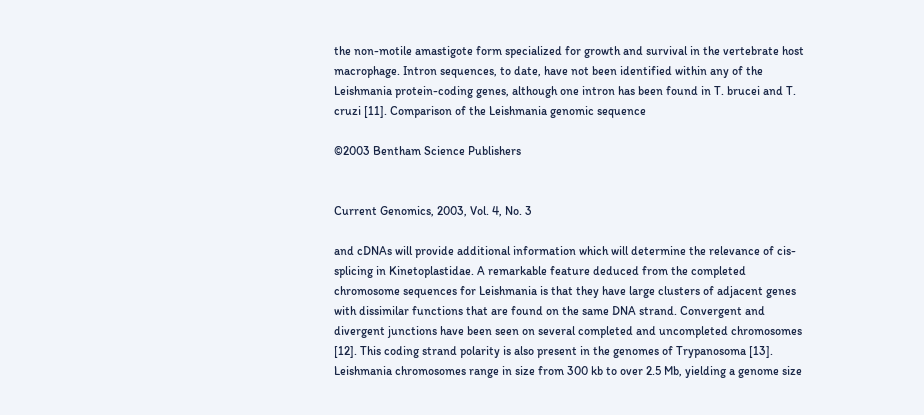the non-motile amastigote form specialized for growth and survival in the vertebrate host macrophage. Intron sequences, to date, have not been identified within any of the Leishmania protein-coding genes, although one intron has been found in T. brucei and T. cruzi [11]. Comparison of the Leishmania genomic sequence

©2003 Bentham Science Publishers


Current Genomics, 2003, Vol. 4, No. 3

and cDNAs will provide additional information which will determine the relevance of cis-splicing in Kinetoplastidae. A remarkable feature deduced from the completed chromosome sequences for Leishmania is that they have large clusters of adjacent genes with dissimilar functions that are found on the same DNA strand. Convergent and divergent junctions have been seen on several completed and uncompleted chromosomes [12]. This coding strand polarity is also present in the genomes of Trypanosoma [13]. Leishmania chromosomes range in size from 300 kb to over 2.5 Mb, yielding a genome size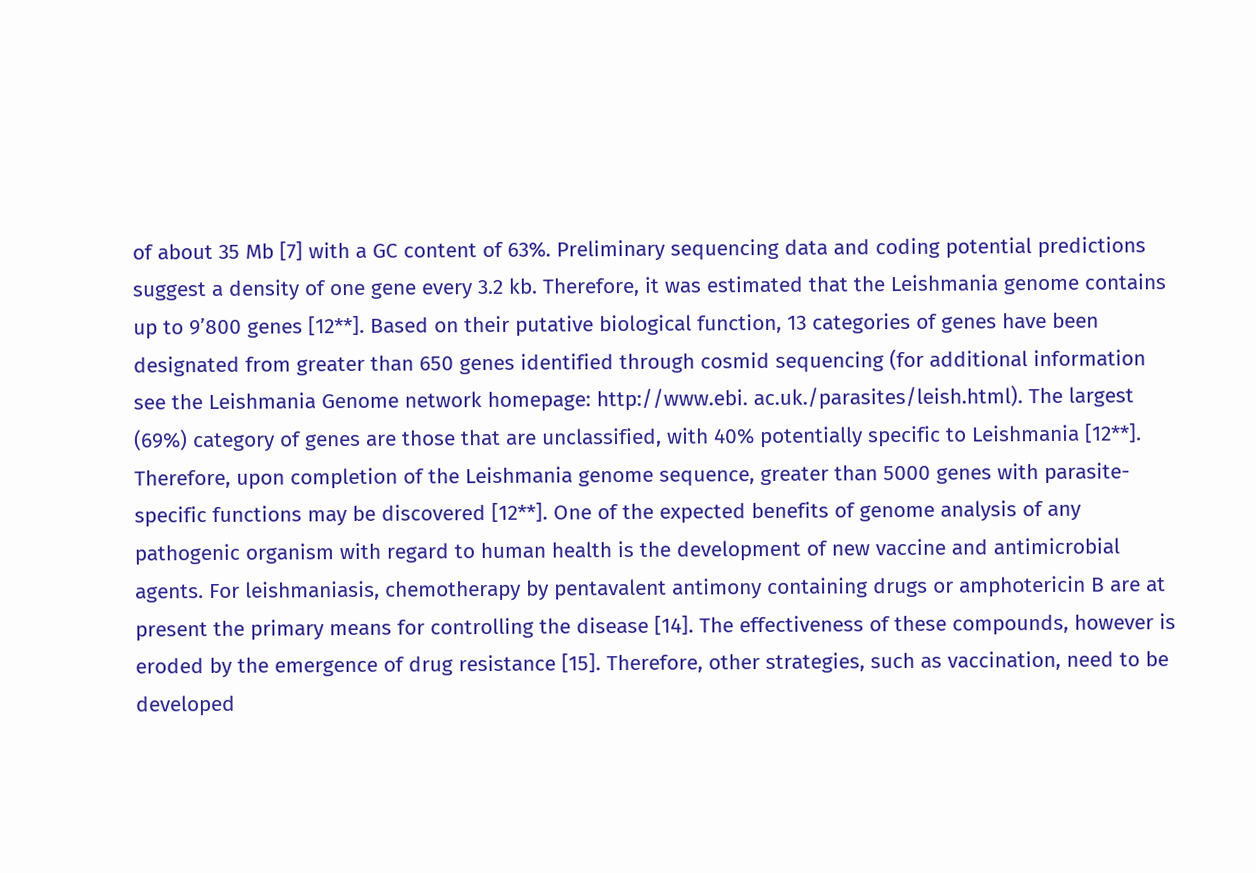of about 35 Mb [7] with a GC content of 63%. Preliminary sequencing data and coding potential predictions suggest a density of one gene every 3.2 kb. Therefore, it was estimated that the Leishmania genome contains up to 9’800 genes [12**]. Based on their putative biological function, 13 categories of genes have been designated from greater than 650 genes identified through cosmid sequencing (for additional information see the Leishmania Genome network homepage: http://www.ebi. ac.uk./parasites/leish.html). The largest (69%) category of genes are those that are unclassified, with 40% potentially specific to Leishmania [12**]. Therefore, upon completion of the Leishmania genome sequence, greater than 5000 genes with parasite-specific functions may be discovered [12**]. One of the expected benefits of genome analysis of any pathogenic organism with regard to human health is the development of new vaccine and antimicrobial agents. For leishmaniasis, chemotherapy by pentavalent antimony containing drugs or amphotericin B are at present the primary means for controlling the disease [14]. The effectiveness of these compounds, however is eroded by the emergence of drug resistance [15]. Therefore, other strategies, such as vaccination, need to be developed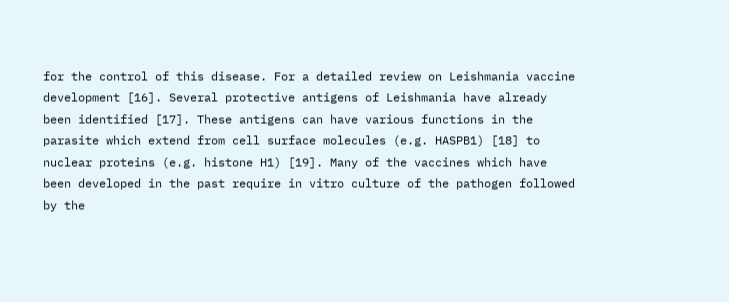for the control of this disease. For a detailed review on Leishmania vaccine development [16]. Several protective antigens of Leishmania have already been identified [17]. These antigens can have various functions in the parasite which extend from cell surface molecules (e.g. HASPB1) [18] to nuclear proteins (e.g. histone H1) [19]. Many of the vaccines which have been developed in the past require in vitro culture of the pathogen followed by the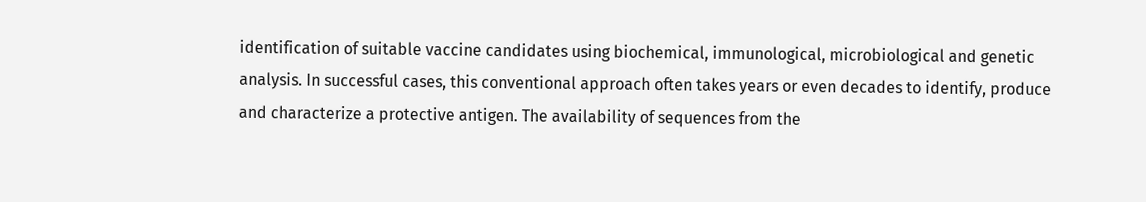identification of suitable vaccine candidates using biochemical, immunological, microbiological and genetic analysis. In successful cases, this conventional approach often takes years or even decades to identify, produce and characterize a protective antigen. The availability of sequences from the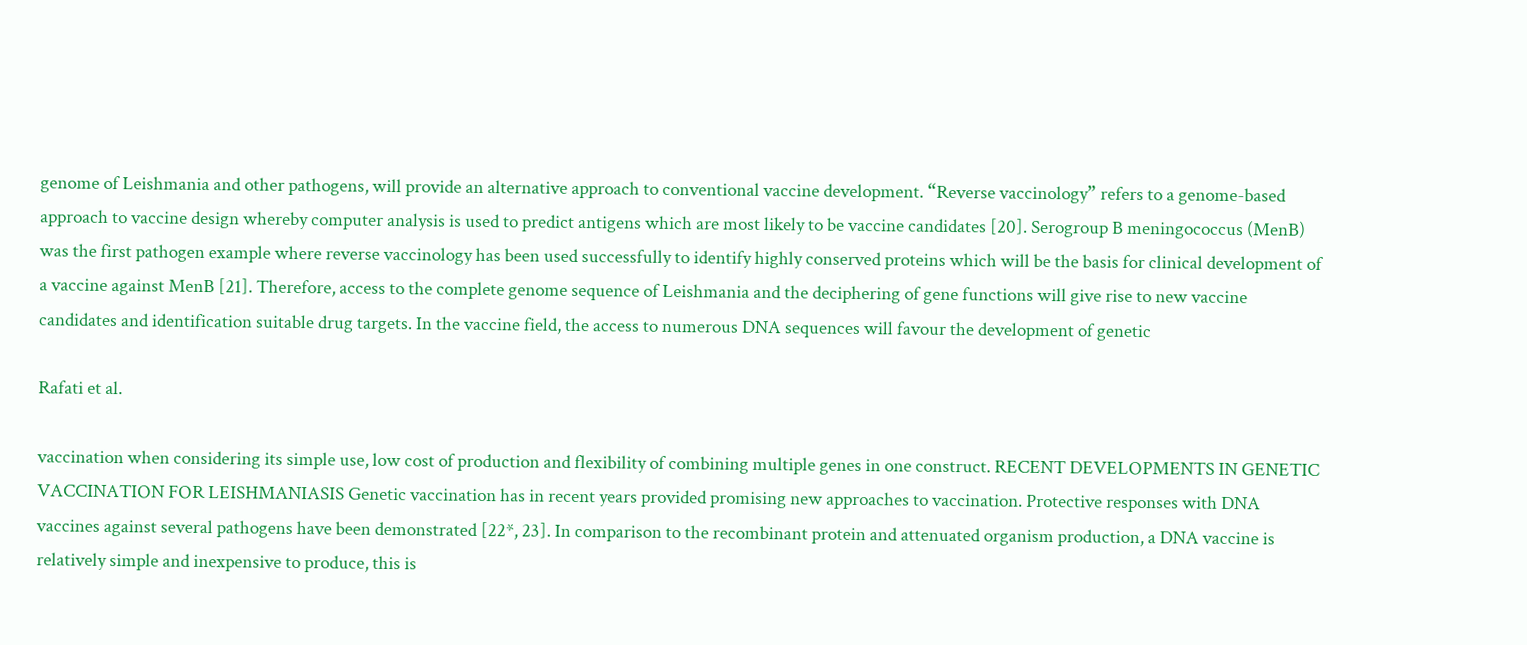genome of Leishmania and other pathogens, will provide an alternative approach to conventional vaccine development. “Reverse vaccinology” refers to a genome-based approach to vaccine design whereby computer analysis is used to predict antigens which are most likely to be vaccine candidates [20]. Serogroup B meningococcus (MenB) was the first pathogen example where reverse vaccinology has been used successfully to identify highly conserved proteins which will be the basis for clinical development of a vaccine against MenB [21]. Therefore, access to the complete genome sequence of Leishmania and the deciphering of gene functions will give rise to new vaccine candidates and identification suitable drug targets. In the vaccine field, the access to numerous DNA sequences will favour the development of genetic

Rafati et al.

vaccination when considering its simple use, low cost of production and flexibility of combining multiple genes in one construct. RECENT DEVELOPMENTS IN GENETIC VACCINATION FOR LEISHMANIASIS Genetic vaccination has in recent years provided promising new approaches to vaccination. Protective responses with DNA vaccines against several pathogens have been demonstrated [22*, 23]. In comparison to the recombinant protein and attenuated organism production, a DNA vaccine is relatively simple and inexpensive to produce, this is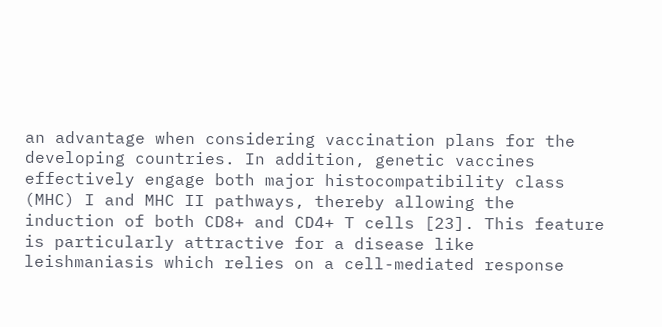an advantage when considering vaccination plans for the developing countries. In addition, genetic vaccines effectively engage both major histocompatibility class (MHC) I and MHC II pathways, thereby allowing the induction of both CD8+ and CD4+ T cells [23]. This feature is particularly attractive for a disease like leishmaniasis which relies on a cell-mediated response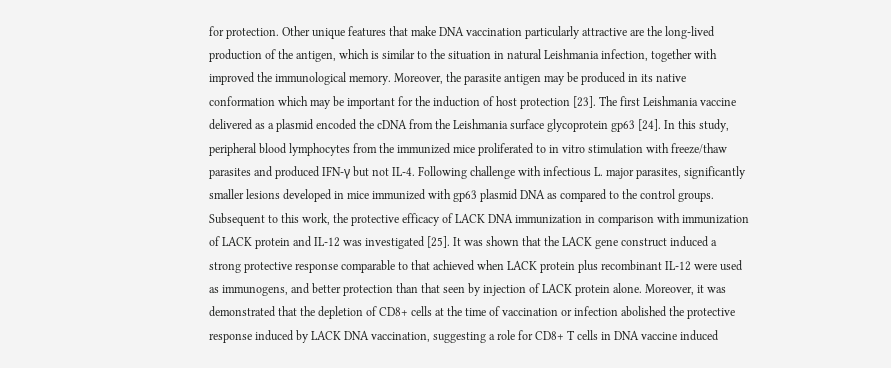for protection. Other unique features that make DNA vaccination particularly attractive are the long-lived production of the antigen, which is similar to the situation in natural Leishmania infection, together with improved the immunological memory. Moreover, the parasite antigen may be produced in its native conformation which may be important for the induction of host protection [23]. The first Leishmania vaccine delivered as a plasmid encoded the cDNA from the Leishmania surface glycoprotein gp63 [24]. In this study, peripheral blood lymphocytes from the immunized mice proliferated to in vitro stimulation with freeze/thaw parasites and produced IFN-γ but not IL-4. Following challenge with infectious L. major parasites, significantly smaller lesions developed in mice immunized with gp63 plasmid DNA as compared to the control groups. Subsequent to this work, the protective efficacy of LACK DNA immunization in comparison with immunization of LACK protein and IL-12 was investigated [25]. It was shown that the LACK gene construct induced a strong protective response comparable to that achieved when LACK protein plus recombinant IL-12 were used as immunogens, and better protection than that seen by injection of LACK protein alone. Moreover, it was demonstrated that the depletion of CD8+ cells at the time of vaccination or infection abolished the protective response induced by LACK DNA vaccination, suggesting a role for CD8+ T cells in DNA vaccine induced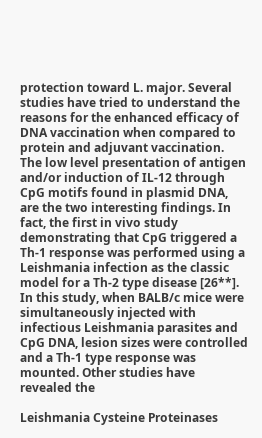protection toward L. major. Several studies have tried to understand the reasons for the enhanced efficacy of DNA vaccination when compared to protein and adjuvant vaccination. The low level presentation of antigen and/or induction of IL-12 through CpG motifs found in plasmid DNA, are the two interesting findings. In fact, the first in vivo study demonstrating that CpG triggered a Th-1 response was performed using a Leishmania infection as the classic model for a Th-2 type disease [26**]. In this study, when BALB/c mice were simultaneously injected with infectious Leishmania parasites and CpG DNA, lesion sizes were controlled and a Th-1 type response was mounted. Other studies have revealed the

Leishmania Cysteine Proteinases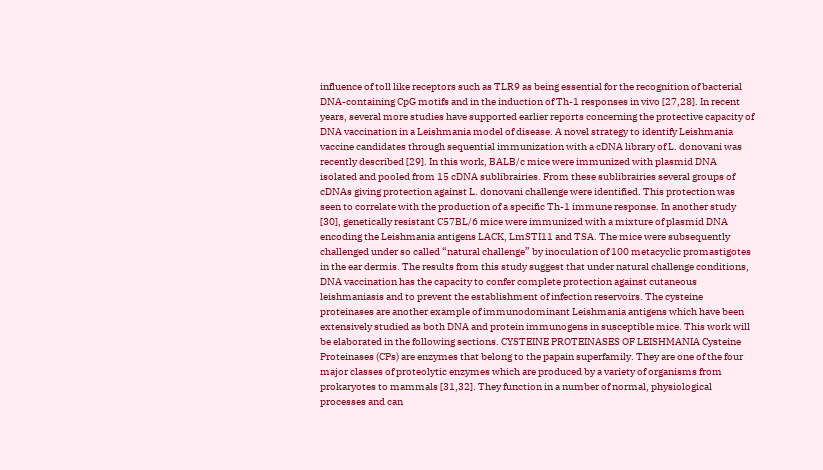influence of toll like receptors such as TLR9 as being essential for the recognition of bacterial DNA-containing CpG motifs and in the induction of Th-1 responses in vivo [27,28]. In recent years, several more studies have supported earlier reports concerning the protective capacity of DNA vaccination in a Leishmania model of disease. A novel strategy to identify Leishmania vaccine candidates through sequential immunization with a cDNA library of L. donovani was recently described [29]. In this work, BALB/c mice were immunized with plasmid DNA isolated and pooled from 15 cDNA sublibrairies. From these sublibrairies several groups of cDNAs giving protection against L. donovani challenge were identified. This protection was seen to correlate with the production of a specific Th-1 immune response. In another study [30], genetically resistant C57BL/6 mice were immunized with a mixture of plasmid DNA encoding the Leishmania antigens LACK, LmSTI11 and TSA. The mice were subsequently challenged under so called “natural challenge” by inoculation of 100 metacyclic promastigotes in the ear dermis. The results from this study suggest that under natural challenge conditions, DNA vaccination has the capacity to confer complete protection against cutaneous leishmaniasis and to prevent the establishment of infection reservoirs. The cysteine proteinases are another example of immunodominant Leishmania antigens which have been extensively studied as both DNA and protein immunogens in susceptible mice. This work will be elaborated in the following sections. CYSTEINE PROTEINASES OF LEISHMANIA Cysteine Proteinases (CPs) are enzymes that belong to the papain superfamily. They are one of the four major classes of proteolytic enzymes which are produced by a variety of organisms from prokaryotes to mammals [31,32]. They function in a number of normal, physiological processes and can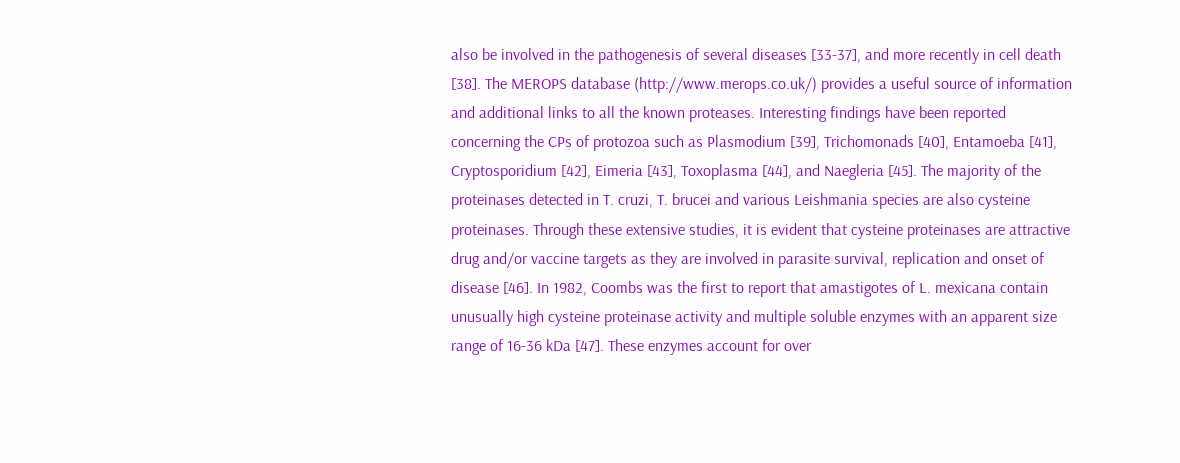also be involved in the pathogenesis of several diseases [33-37], and more recently in cell death [38]. The MEROPS database (http://www.merops.co.uk/) provides a useful source of information and additional links to all the known proteases. Interesting findings have been reported concerning the CPs of protozoa such as Plasmodium [39], Trichomonads [40], Entamoeba [41], Cryptosporidium [42], Eimeria [43], Toxoplasma [44], and Naegleria [45]. The majority of the proteinases detected in T. cruzi, T. brucei and various Leishmania species are also cysteine proteinases. Through these extensive studies, it is evident that cysteine proteinases are attractive drug and/or vaccine targets as they are involved in parasite survival, replication and onset of disease [46]. In 1982, Coombs was the first to report that amastigotes of L. mexicana contain unusually high cysteine proteinase activity and multiple soluble enzymes with an apparent size range of 16-36 kDa [47]. These enzymes account for over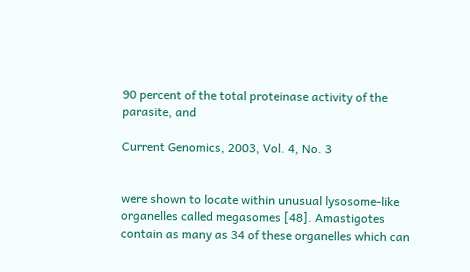90 percent of the total proteinase activity of the parasite, and

Current Genomics, 2003, Vol. 4, No. 3


were shown to locate within unusual lysosome-like organelles called megasomes [48]. Amastigotes contain as many as 34 of these organelles which can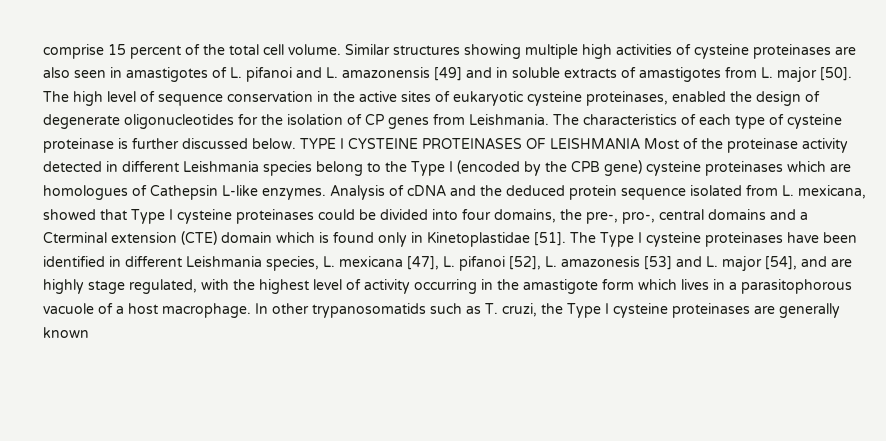comprise 15 percent of the total cell volume. Similar structures showing multiple high activities of cysteine proteinases are also seen in amastigotes of L. pifanoi and L. amazonensis [49] and in soluble extracts of amastigotes from L. major [50]. The high level of sequence conservation in the active sites of eukaryotic cysteine proteinases, enabled the design of degenerate oligonucleotides for the isolation of CP genes from Leishmania. The characteristics of each type of cysteine proteinase is further discussed below. TYPE I CYSTEINE PROTEINASES OF LEISHMANIA Most of the proteinase activity detected in different Leishmania species belong to the Type I (encoded by the CPB gene) cysteine proteinases which are homologues of Cathepsin L-like enzymes. Analysis of cDNA and the deduced protein sequence isolated from L. mexicana, showed that Type I cysteine proteinases could be divided into four domains, the pre-, pro-, central domains and a Cterminal extension (CTE) domain which is found only in Kinetoplastidae [51]. The Type I cysteine proteinases have been identified in different Leishmania species, L. mexicana [47], L. pifanoi [52], L. amazonesis [53] and L. major [54], and are highly stage regulated, with the highest level of activity occurring in the amastigote form which lives in a parasitophorous vacuole of a host macrophage. In other trypanosomatids such as T. cruzi, the Type I cysteine proteinases are generally known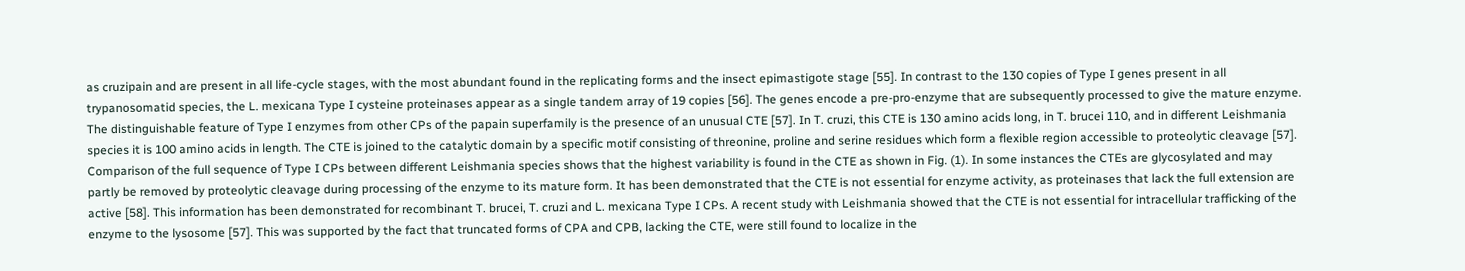as cruzipain and are present in all life-cycle stages, with the most abundant found in the replicating forms and the insect epimastigote stage [55]. In contrast to the 130 copies of Type I genes present in all trypanosomatid species, the L. mexicana Type I cysteine proteinases appear as a single tandem array of 19 copies [56]. The genes encode a pre-pro-enzyme that are subsequently processed to give the mature enzyme. The distinguishable feature of Type I enzymes from other CPs of the papain superfamily is the presence of an unusual CTE [57]. In T. cruzi, this CTE is 130 amino acids long, in T. brucei 110, and in different Leishmania species it is 100 amino acids in length. The CTE is joined to the catalytic domain by a specific motif consisting of threonine, proline and serine residues which form a flexible region accessible to proteolytic cleavage [57]. Comparison of the full sequence of Type I CPs between different Leishmania species shows that the highest variability is found in the CTE as shown in Fig. (1). In some instances the CTEs are glycosylated and may partly be removed by proteolytic cleavage during processing of the enzyme to its mature form. It has been demonstrated that the CTE is not essential for enzyme activity, as proteinases that lack the full extension are active [58]. This information has been demonstrated for recombinant T. brucei, T. cruzi and L. mexicana Type I CPs. A recent study with Leishmania showed that the CTE is not essential for intracellular trafficking of the enzyme to the lysosome [57]. This was supported by the fact that truncated forms of CPA and CPB, lacking the CTE, were still found to localize in the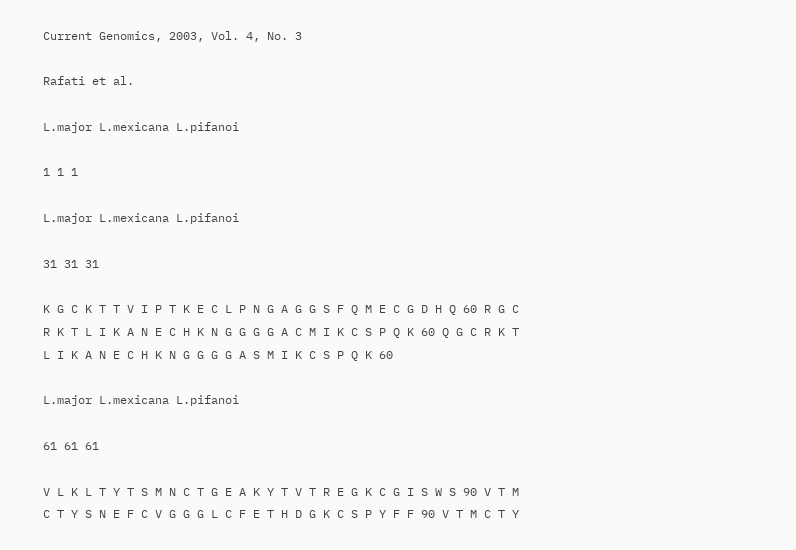Current Genomics, 2003, Vol. 4, No. 3

Rafati et al.

L.major L.mexicana L.pifanoi

1 1 1

L.major L.mexicana L.pifanoi

31 31 31

K G C K T T V I P T K E C L P N G A G G S F Q M E C G D H Q 60 R G C R K T L I K A N E C H K N G G G G A C M I K C S P Q K 60 Q G C R K T L I K A N E C H K N G G G G A S M I K C S P Q K 60

L.major L.mexicana L.pifanoi

61 61 61

V L K L T Y T S M N C T G E A K Y T V T R E G K C G I S W S 90 V T M C T Y S N E F C V G G G L C F E T H D G K C S P Y F F 90 V T M C T Y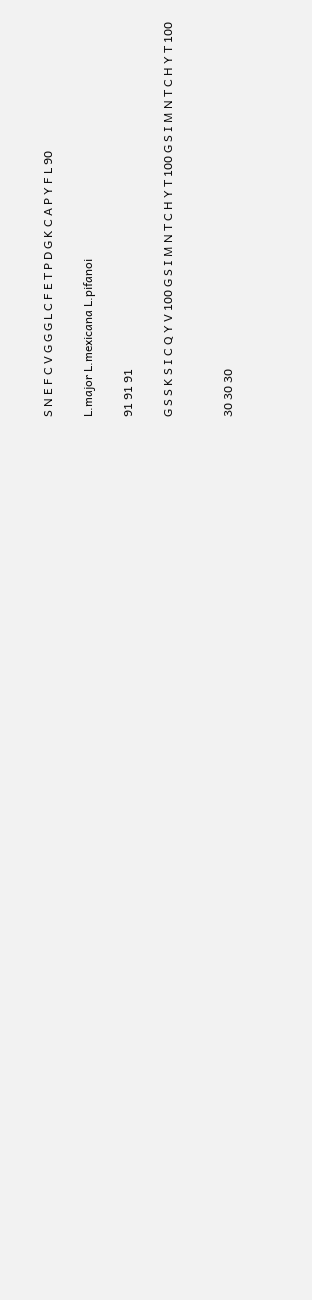S N E F C V G G G L C F E T P D G K C A P Y F L 90

L.major L.mexicana L.pifanoi

91 91 91

G S S K S I C Q Y V 100 G S I M N T C H Y T 100 G S I M N T C H Y T 100


30 30 30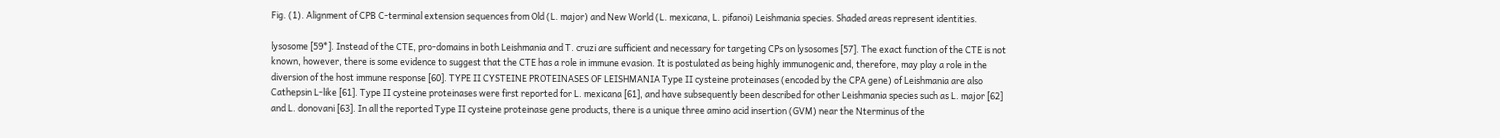Fig. (1). Alignment of CPB C-terminal extension sequences from Old (L. major) and New World (L. mexicana, L. pifanoi) Leishmania species. Shaded areas represent identities.

lysosome [59*]. Instead of the CTE, pro-domains in both Leishmania and T. cruzi are sufficient and necessary for targeting CPs on lysosomes [57]. The exact function of the CTE is not known, however, there is some evidence to suggest that the CTE has a role in immune evasion. It is postulated as being highly immunogenic and, therefore, may play a role in the diversion of the host immune response [60]. TYPE II CYSTEINE PROTEINASES OF LEISHMANIA Type II cysteine proteinases (encoded by the CPA gene) of Leishmania are also Cathepsin L-like [61]. Type II cysteine proteinases were first reported for L. mexicana [61], and have subsequently been described for other Leishmania species such as L. major [62] and L. donovani [63]. In all the reported Type II cysteine proteinase gene products, there is a unique three amino acid insertion (GVM) near the Nterminus of the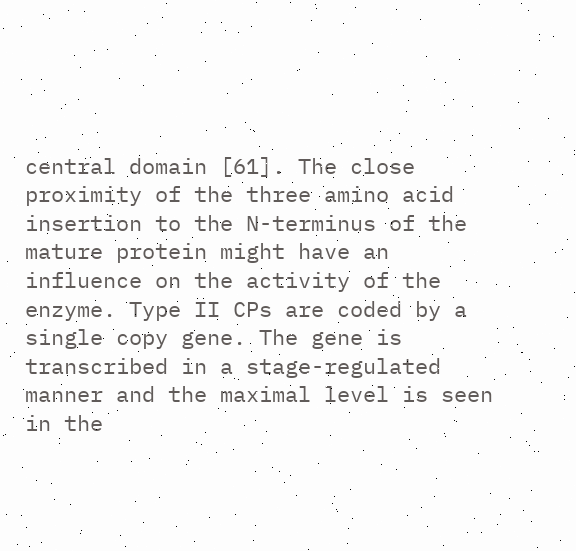central domain [61]. The close proximity of the three amino acid insertion to the N-terminus of the mature protein might have an influence on the activity of the enzyme. Type II CPs are coded by a single copy gene. The gene is transcribed in a stage-regulated manner and the maximal level is seen in the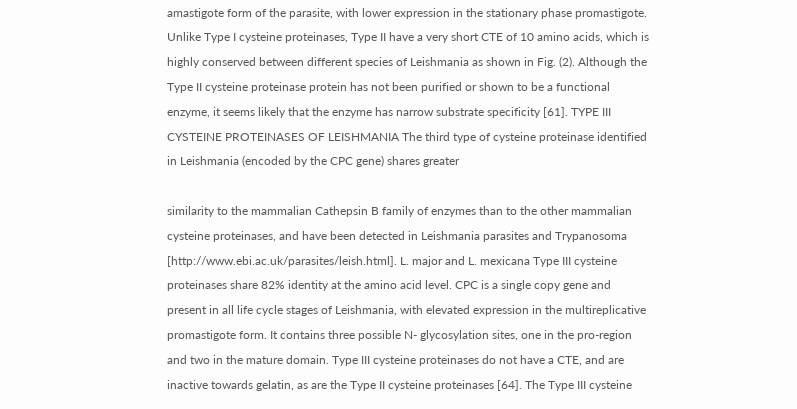amastigote form of the parasite, with lower expression in the stationary phase promastigote. Unlike Type I cysteine proteinases, Type II have a very short CTE of 10 amino acids, which is highly conserved between different species of Leishmania as shown in Fig. (2). Although the Type II cysteine proteinase protein has not been purified or shown to be a functional enzyme, it seems likely that the enzyme has narrow substrate specificity [61]. TYPE III CYSTEINE PROTEINASES OF LEISHMANIA The third type of cysteine proteinase identified in Leishmania (encoded by the CPC gene) shares greater

similarity to the mammalian Cathepsin B family of enzymes than to the other mammalian cysteine proteinases, and have been detected in Leishmania parasites and Trypanosoma [http://www.ebi.ac.uk/parasites/leish.html]. L. major and L. mexicana Type III cysteine proteinases share 82% identity at the amino acid level. CPC is a single copy gene and present in all life cycle stages of Leishmania, with elevated expression in the multireplicative promastigote form. It contains three possible N- glycosylation sites, one in the pro-region and two in the mature domain. Type III cysteine proteinases do not have a CTE, and are inactive towards gelatin, as are the Type II cysteine proteinases [64]. The Type III cysteine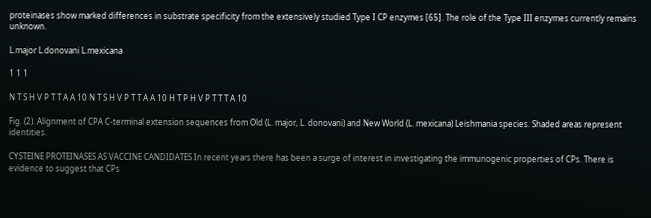proteinases show marked differences in substrate specificity from the extensively studied Type I CP enzymes [65]. The role of the Type III enzymes currently remains unknown.

L.major L.donovani L.mexicana

1 1 1

N T S H V P T T A A 10 N T S H V P T T A A 10 H T P H V P T T T A 10

Fig. (2). Alignment of CPA C-terminal extension sequences from Old (L. major, L. donovani) and New World (L. mexicana) Leishmania species. Shaded areas represent identities.

CYSTEINE PROTEINASES AS VACCINE CANDIDATES In recent years there has been a surge of interest in investigating the immunogenic properties of CPs. There is evidence to suggest that CPs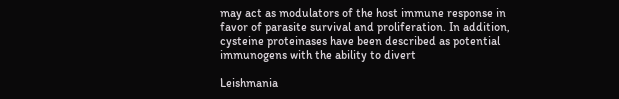may act as modulators of the host immune response in favor of parasite survival and proliferation. In addition, cysteine proteinases have been described as potential immunogens with the ability to divert

Leishmania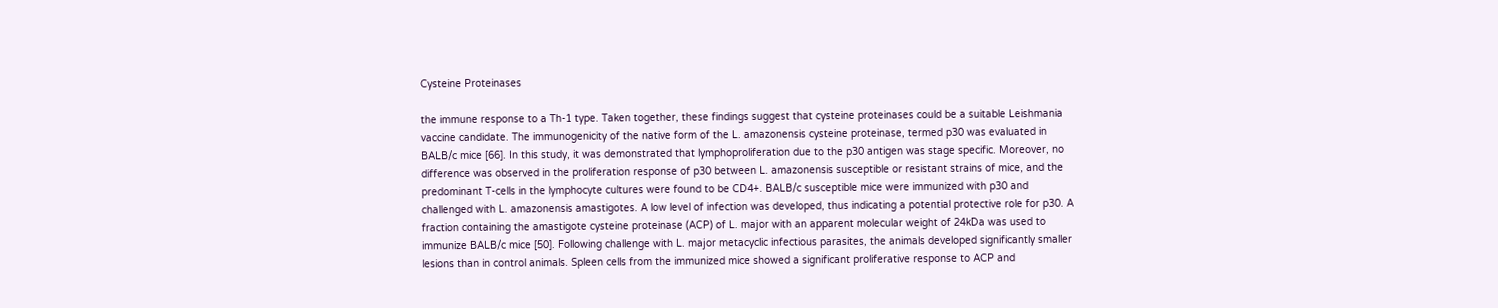Cysteine Proteinases

the immune response to a Th-1 type. Taken together, these findings suggest that cysteine proteinases could be a suitable Leishmania vaccine candidate. The immunogenicity of the native form of the L. amazonensis cysteine proteinase, termed p30 was evaluated in BALB/c mice [66]. In this study, it was demonstrated that lymphoproliferation due to the p30 antigen was stage specific. Moreover, no difference was observed in the proliferation response of p30 between L. amazonensis susceptible or resistant strains of mice, and the predominant T-cells in the lymphocyte cultures were found to be CD4+. BALB/c susceptible mice were immunized with p30 and challenged with L. amazonensis amastigotes. A low level of infection was developed, thus indicating a potential protective role for p30. A fraction containing the amastigote cysteine proteinase (ACP) of L. major with an apparent molecular weight of 24kDa was used to immunize BALB/c mice [50]. Following challenge with L. major metacyclic infectious parasites, the animals developed significantly smaller lesions than in control animals. Spleen cells from the immunized mice showed a significant proliferative response to ACP and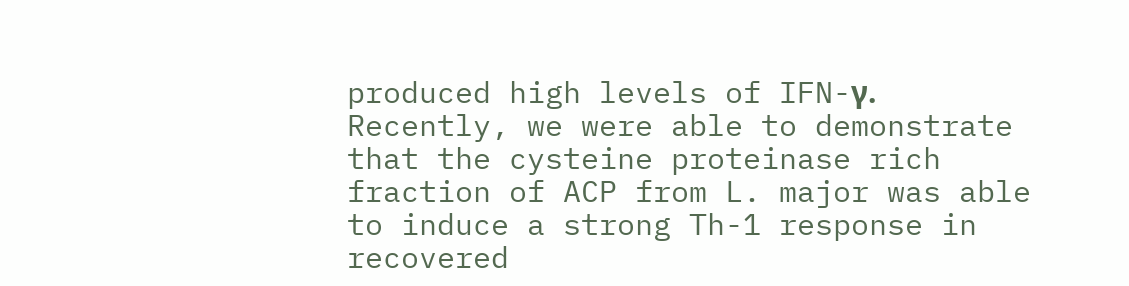produced high levels of IFN-γ. Recently, we were able to demonstrate that the cysteine proteinase rich fraction of ACP from L. major was able to induce a strong Th-1 response in recovered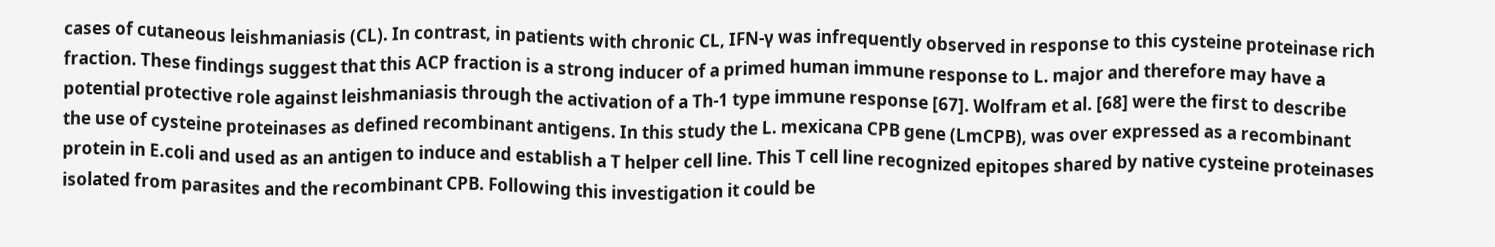cases of cutaneous leishmaniasis (CL). In contrast, in patients with chronic CL, IFN-γ was infrequently observed in response to this cysteine proteinase rich fraction. These findings suggest that this ACP fraction is a strong inducer of a primed human immune response to L. major and therefore may have a potential protective role against leishmaniasis through the activation of a Th-1 type immune response [67]. Wolfram et al. [68] were the first to describe the use of cysteine proteinases as defined recombinant antigens. In this study the L. mexicana CPB gene (LmCPB), was over expressed as a recombinant protein in E.coli and used as an antigen to induce and establish a T helper cell line. This T cell line recognized epitopes shared by native cysteine proteinases isolated from parasites and the recombinant CPB. Following this investigation it could be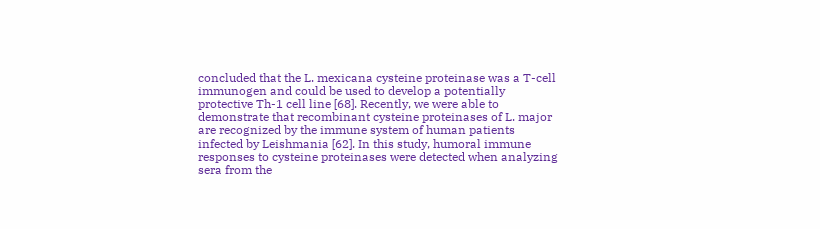concluded that the L. mexicana cysteine proteinase was a T-cell immunogen and could be used to develop a potentially protective Th-1 cell line [68]. Recently, we were able to demonstrate that recombinant cysteine proteinases of L. major are recognized by the immune system of human patients infected by Leishmania [62]. In this study, humoral immune responses to cysteine proteinases were detected when analyzing sera from the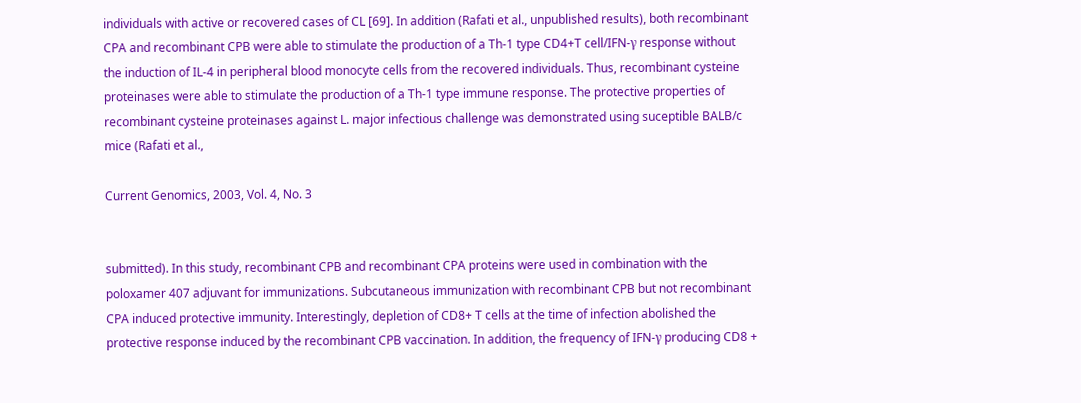individuals with active or recovered cases of CL [69]. In addition (Rafati et al., unpublished results), both recombinant CPA and recombinant CPB were able to stimulate the production of a Th-1 type CD4+T cell/IFN-γ response without the induction of IL-4 in peripheral blood monocyte cells from the recovered individuals. Thus, recombinant cysteine proteinases were able to stimulate the production of a Th-1 type immune response. The protective properties of recombinant cysteine proteinases against L. major infectious challenge was demonstrated using suceptible BALB/c mice (Rafati et al.,

Current Genomics, 2003, Vol. 4, No. 3


submitted). In this study, recombinant CPB and recombinant CPA proteins were used in combination with the poloxamer 407 adjuvant for immunizations. Subcutaneous immunization with recombinant CPB but not recombinant CPA induced protective immunity. Interestingly, depletion of CD8+ T cells at the time of infection abolished the protective response induced by the recombinant CPB vaccination. In addition, the frequency of IFN-γ producing CD8 +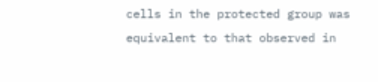cells in the protected group was equivalent to that observed in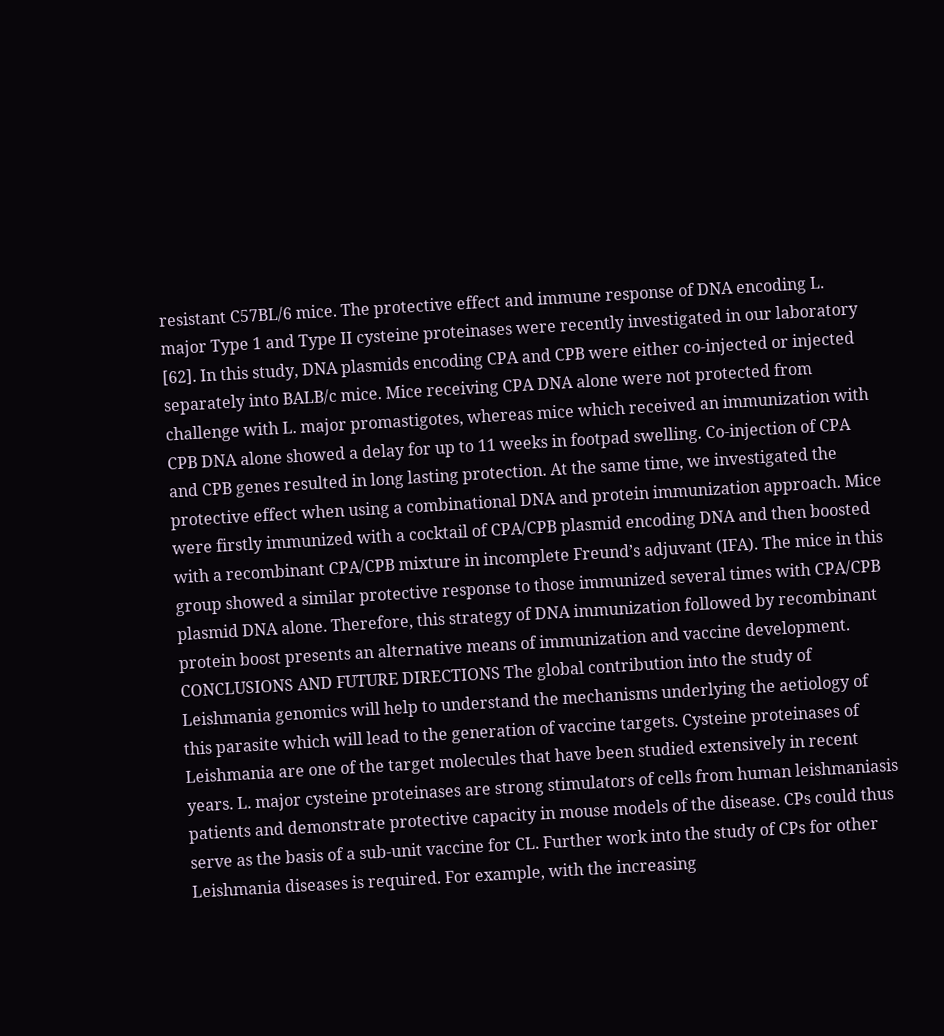resistant C57BL/6 mice. The protective effect and immune response of DNA encoding L. major Type 1 and Type II cysteine proteinases were recently investigated in our laboratory [62]. In this study, DNA plasmids encoding CPA and CPB were either co-injected or injected separately into BALB/c mice. Mice receiving CPA DNA alone were not protected from challenge with L. major promastigotes, whereas mice which received an immunization with CPB DNA alone showed a delay for up to 11 weeks in footpad swelling. Co-injection of CPA and CPB genes resulted in long lasting protection. At the same time, we investigated the protective effect when using a combinational DNA and protein immunization approach. Mice were firstly immunized with a cocktail of CPA/CPB plasmid encoding DNA and then boosted with a recombinant CPA/CPB mixture in incomplete Freund’s adjuvant (IFA). The mice in this group showed a similar protective response to those immunized several times with CPA/CPB plasmid DNA alone. Therefore, this strategy of DNA immunization followed by recombinant protein boost presents an alternative means of immunization and vaccine development. CONCLUSIONS AND FUTURE DIRECTIONS The global contribution into the study of Leishmania genomics will help to understand the mechanisms underlying the aetiology of this parasite which will lead to the generation of vaccine targets. Cysteine proteinases of Leishmania are one of the target molecules that have been studied extensively in recent years. L. major cysteine proteinases are strong stimulators of cells from human leishmaniasis patients and demonstrate protective capacity in mouse models of the disease. CPs could thus serve as the basis of a sub-unit vaccine for CL. Further work into the study of CPs for other Leishmania diseases is required. For example, with the increasing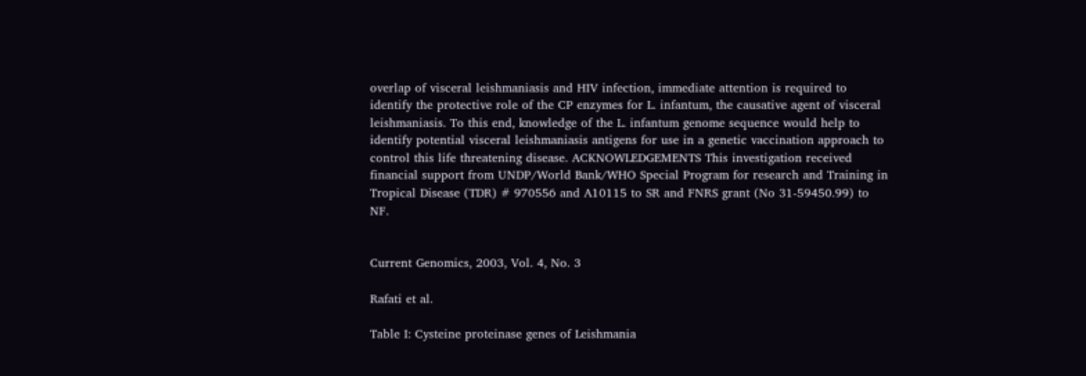overlap of visceral leishmaniasis and HIV infection, immediate attention is required to identify the protective role of the CP enzymes for L. infantum, the causative agent of visceral leishmaniasis. To this end, knowledge of the L. infantum genome sequence would help to identify potential visceral leishmaniasis antigens for use in a genetic vaccination approach to control this life threatening disease. ACKNOWLEDGEMENTS This investigation received financial support from UNDP/World Bank/WHO Special Program for research and Training in Tropical Disease (TDR) # 970556 and A10115 to SR and FNRS grant (No 31-59450.99) to NF.


Current Genomics, 2003, Vol. 4, No. 3

Rafati et al.

Table I: Cysteine proteinase genes of Leishmania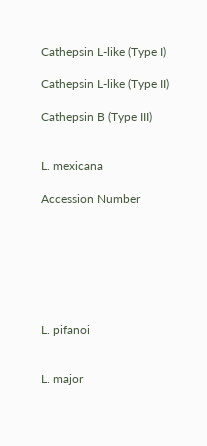Cathepsin L-like (Type I)

Cathepsin L-like (Type II)

Cathepsin B (Type III)


L. mexicana

Accession Number







L. pifanoi


L. major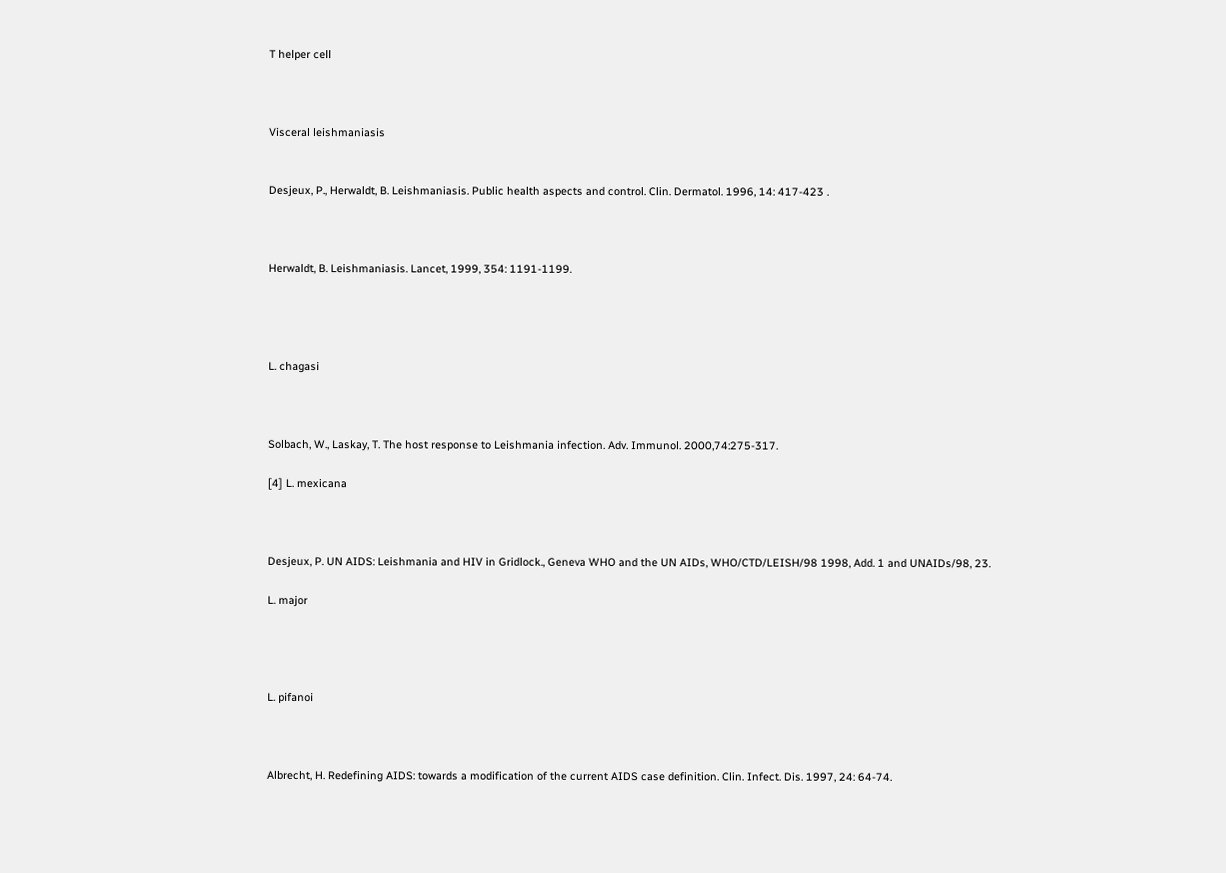T helper cell



Visceral leishmaniasis


Desjeux, P., Herwaldt, B. Leishmaniasis. Public health aspects and control. Clin. Dermatol. 1996, 14: 417-423 .



Herwaldt, B. Leishmaniasis. Lancet, 1999, 354: 1191-1199.




L. chagasi



Solbach, W., Laskay, T. The host response to Leishmania infection. Adv. Immunol. 2000,74:275-317.

[4] L. mexicana



Desjeux, P. UN AIDS: Leishmania and HIV in Gridlock., Geneva WHO and the UN AIDs, WHO/CTD/LEISH/98 1998, Add. 1 and UNAIDs/98, 23.

L. major




L. pifanoi



Albrecht, H. Redefining AIDS: towards a modification of the current AIDS case definition. Clin. Infect. Dis. 1997, 24: 64-74.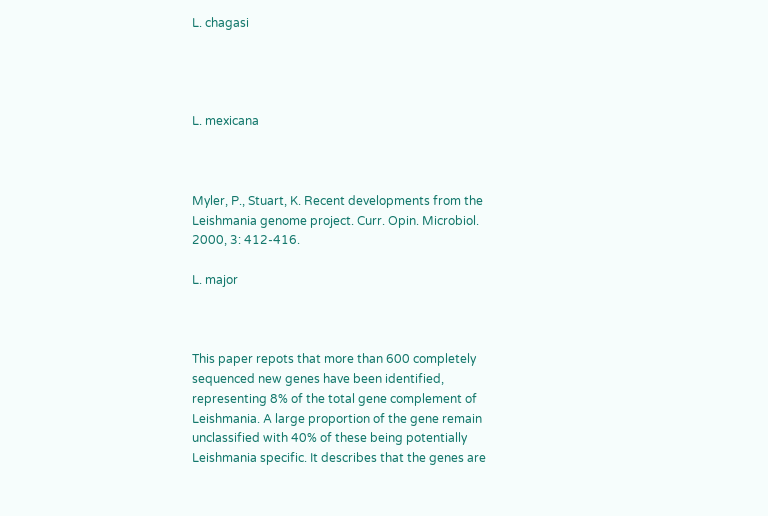L. chagasi




L. mexicana



Myler, P., Stuart, K. Recent developments from the Leishmania genome project. Curr. Opin. Microbiol. 2000, 3: 412-416.

L. major



This paper repots that more than 600 completely sequenced new genes have been identified, representing 8% of the total gene complement of Leishmania. A large proportion of the gene remain unclassified with 40% of these being potentially Leishmania specific. It describes that the genes are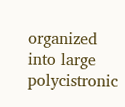organized into large polycistronic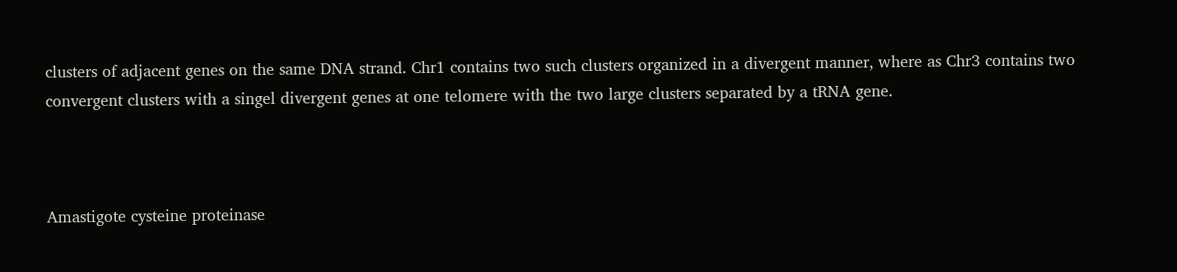clusters of adjacent genes on the same DNA strand. Chr1 contains two such clusters organized in a divergent manner, where as Chr3 contains two convergent clusters with a singel divergent genes at one telomere with the two large clusters separated by a tRNA gene.



Amastigote cysteine proteinase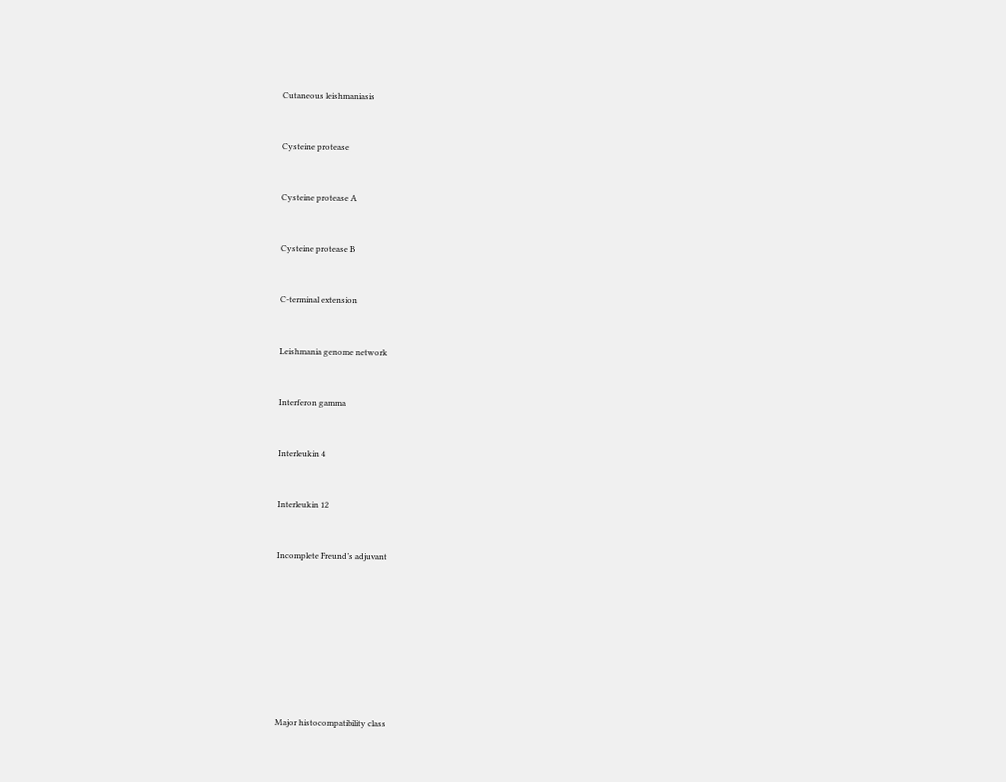Cutaneous leishmaniasis



Cysteine protease



Cysteine protease A



Cysteine protease B



C-terminal extension



Leishmania genome network



Interferon gamma



Interleukin 4



Interleukin 12



Incomplete Freund’s adjuvant












Major histocompatibility class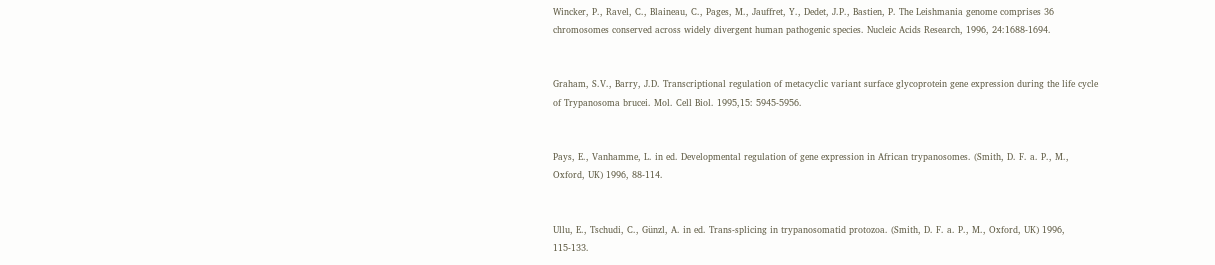Wincker, P., Ravel, C., Blaineau, C., Pages, M., Jauffret, Y., Dedet, J.P., Bastien, P. The Leishmania genome comprises 36 chromosomes conserved across widely divergent human pathogenic species. Nucleic Acids Research, 1996, 24:1688-1694.


Graham, S.V., Barry, J.D. Transcriptional regulation of metacyclic variant surface glycoprotein gene expression during the life cycle of Trypanosoma brucei. Mol. Cell Biol. 1995,15: 5945-5956.


Pays, E., Vanhamme, L. in ed. Developmental regulation of gene expression in African trypanosomes. (Smith, D. F. a. P., M., Oxford, UK) 1996, 88-114.


Ullu, E., Tschudi, C., Günzl, A. in ed. Trans-splicing in trypanosomatid protozoa. (Smith, D. F. a. P., M., Oxford, UK) 1996, 115-133.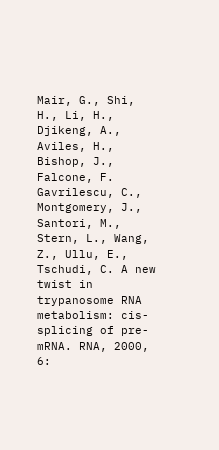Mair, G., Shi, H., Li, H., Djikeng, A., Aviles, H., Bishop, J., Falcone, F. Gavrilescu, C., Montgomery, J., Santori, M., Stern, L., Wang, Z., Ullu, E., Tschudi, C. A new twist in trypanosome RNA metabolism: cis-splicing of pre-mRNA. RNA, 2000, 6: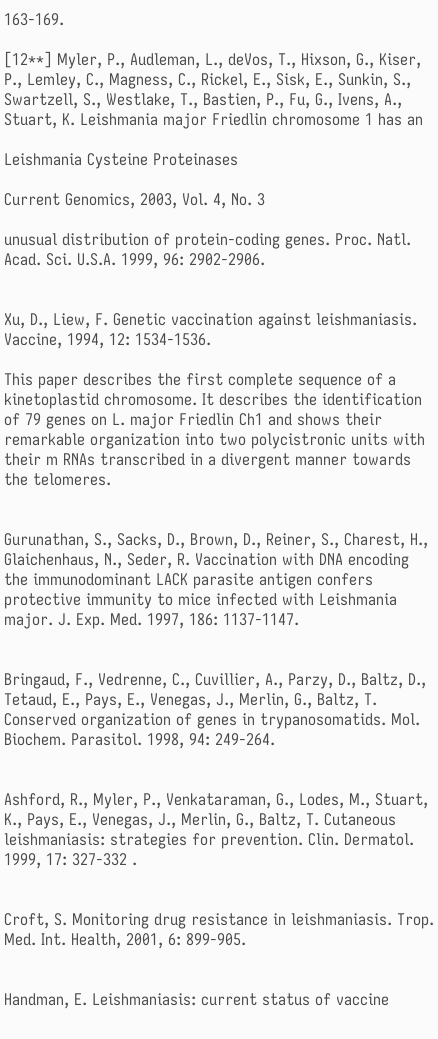163-169.

[12**] Myler, P., Audleman, L., deVos, T., Hixson, G., Kiser, P., Lemley, C., Magness, C., Rickel, E., Sisk, E., Sunkin, S., Swartzell, S., Westlake, T., Bastien, P., Fu, G., Ivens, A., Stuart, K. Leishmania major Friedlin chromosome 1 has an

Leishmania Cysteine Proteinases

Current Genomics, 2003, Vol. 4, No. 3

unusual distribution of protein-coding genes. Proc. Natl. Acad. Sci. U.S.A. 1999, 96: 2902-2906.


Xu, D., Liew, F. Genetic vaccination against leishmaniasis. Vaccine, 1994, 12: 1534-1536.

This paper describes the first complete sequence of a kinetoplastid chromosome. It describes the identification of 79 genes on L. major Friedlin Ch1 and shows their remarkable organization into two polycistronic units with their m RNAs transcribed in a divergent manner towards the telomeres.


Gurunathan, S., Sacks, D., Brown, D., Reiner, S., Charest, H., Glaichenhaus, N., Seder, R. Vaccination with DNA encoding the immunodominant LACK parasite antigen confers protective immunity to mice infected with Leishmania major. J. Exp. Med. 1997, 186: 1137-1147.


Bringaud, F., Vedrenne, C., Cuvillier, A., Parzy, D., Baltz, D., Tetaud, E., Pays, E., Venegas, J., Merlin, G., Baltz, T. Conserved organization of genes in trypanosomatids. Mol. Biochem. Parasitol. 1998, 94: 249-264.


Ashford, R., Myler, P., Venkataraman, G., Lodes, M., Stuart, K., Pays, E., Venegas, J., Merlin, G., Baltz, T. Cutaneous leishmaniasis: strategies for prevention. Clin. Dermatol. 1999, 17: 327-332 .


Croft, S. Monitoring drug resistance in leishmaniasis. Trop. Med. Int. Health, 2001, 6: 899-905.


Handman, E. Leishmaniasis: current status of vaccine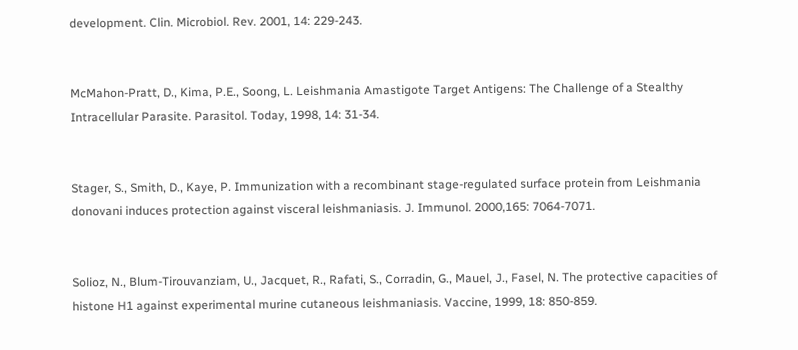development. Clin. Microbiol. Rev. 2001, 14: 229-243.


McMahon-Pratt, D., Kima, P.E., Soong, L. Leishmania Amastigote Target Antigens: The Challenge of a Stealthy Intracellular Parasite. Parasitol. Today, 1998, 14: 31-34.


Stager, S., Smith, D., Kaye, P. Immunization with a recombinant stage-regulated surface protein from Leishmania donovani induces protection against visceral leishmaniasis. J. Immunol. 2000,165: 7064-7071.


Solioz, N., Blum-Tirouvanziam, U., Jacquet, R., Rafati, S., Corradin, G., Mauel, J., Fasel, N. The protective capacities of histone H1 against experimental murine cutaneous leishmaniasis. Vaccine, 1999, 18: 850-859.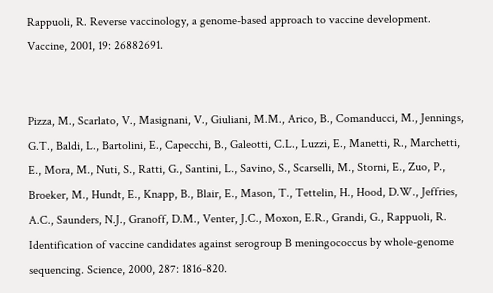Rappuoli, R. Reverse vaccinology, a genome-based approach to vaccine development. Vaccine, 2001, 19: 26882691.


Pizza, M., Scarlato, V., Masignani, V., Giuliani, M.M., Arico, B., Comanducci, M., Jennings, G.T., Baldi, L., Bartolini, E., Capecchi, B., Galeotti, C.L., Luzzi, E., Manetti, R., Marchetti, E., Mora, M., Nuti, S., Ratti, G., Santini, L., Savino, S., Scarselli, M., Storni, E., Zuo, P., Broeker, M., Hundt, E., Knapp, B., Blair, E., Mason, T., Tettelin, H., Hood, D.W., Jeffries, A.C., Saunders, N.J., Granoff, D.M., Venter, J.C., Moxon, E.R., Grandi, G., Rappuoli, R. Identification of vaccine candidates against serogroup B meningococcus by whole-genome sequencing. Science, 2000, 287: 1816-820.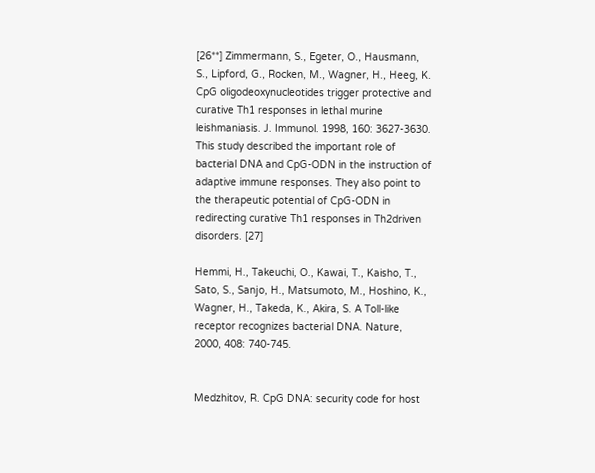[26**] Zimmermann, S., Egeter, O., Hausmann, S., Lipford, G., Rocken, M., Wagner, H., Heeg, K. CpG oligodeoxynucleotides trigger protective and curative Th1 responses in lethal murine leishmaniasis. J. Immunol. 1998, 160: 3627-3630. This study described the important role of bacterial DNA and CpG-ODN in the instruction of adaptive immune responses. They also point to the therapeutic potential of CpG-ODN in redirecting curative Th1 responses in Th2driven disorders. [27]

Hemmi, H., Takeuchi, O., Kawai, T., Kaisho, T., Sato, S., Sanjo, H., Matsumoto, M., Hoshino, K., Wagner, H., Takeda, K., Akira, S. A Toll-like receptor recognizes bacterial DNA. Nature, 2000, 408: 740-745.


Medzhitov, R. CpG DNA: security code for host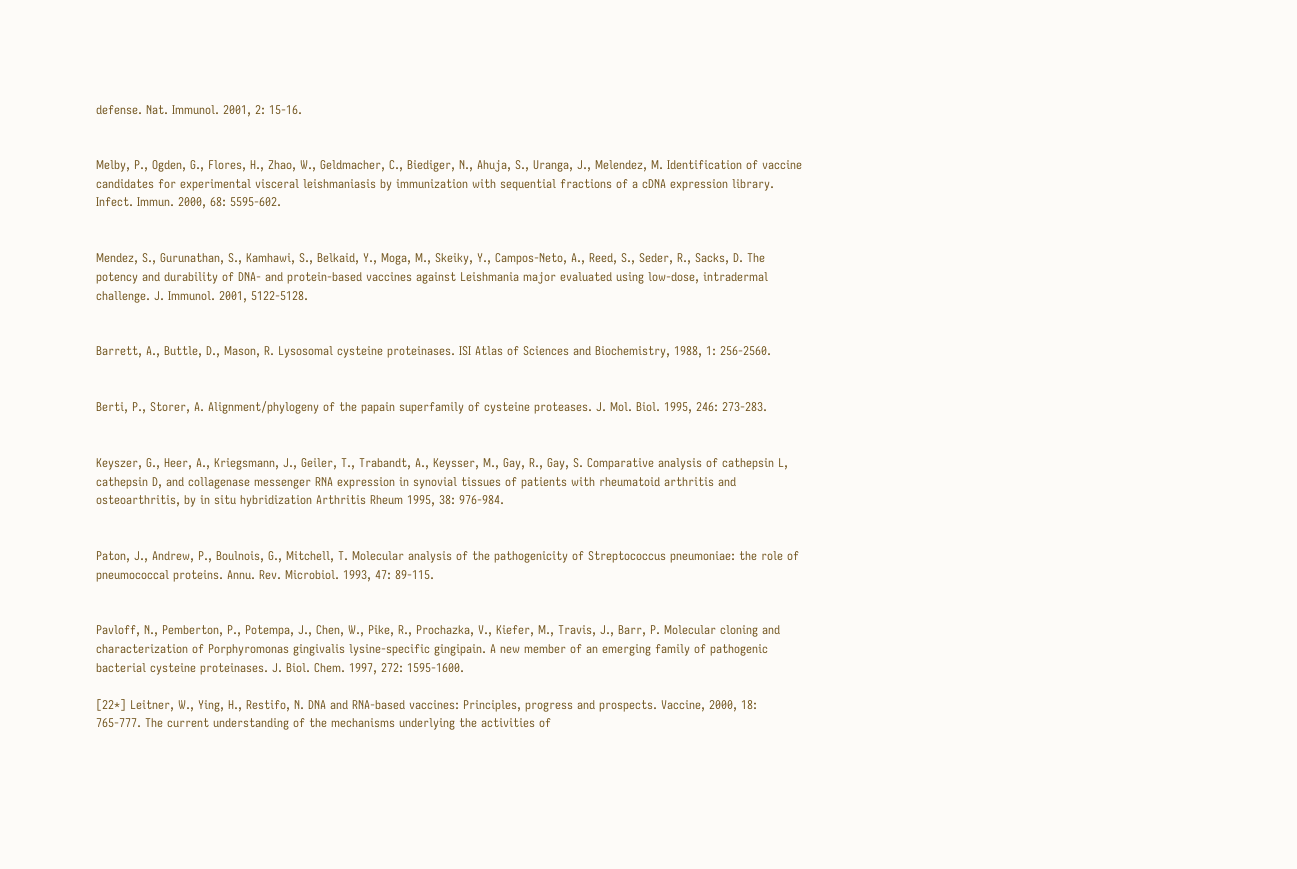defense. Nat. Immunol. 2001, 2: 15-16.


Melby, P., Ogden, G., Flores, H., Zhao, W., Geldmacher, C., Biediger, N., Ahuja, S., Uranga, J., Melendez, M. Identification of vaccine candidates for experimental visceral leishmaniasis by immunization with sequential fractions of a cDNA expression library. Infect. Immun. 2000, 68: 5595-602.


Mendez, S., Gurunathan, S., Kamhawi, S., Belkaid, Y., Moga, M., Skeiky, Y., Campos-Neto, A., Reed, S., Seder, R., Sacks, D. The potency and durability of DNA- and protein-based vaccines against Leishmania major evaluated using low-dose, intradermal challenge. J. Immunol. 2001, 5122-5128.


Barrett, A., Buttle, D., Mason, R. Lysosomal cysteine proteinases. ISI Atlas of Sciences and Biochemistry, 1988, 1: 256-2560.


Berti, P., Storer, A. Alignment/phylogeny of the papain superfamily of cysteine proteases. J. Mol. Biol. 1995, 246: 273-283.


Keyszer, G., Heer, A., Kriegsmann, J., Geiler, T., Trabandt, A., Keysser, M., Gay, R., Gay, S. Comparative analysis of cathepsin L, cathepsin D, and collagenase messenger RNA expression in synovial tissues of patients with rheumatoid arthritis and osteoarthritis, by in situ hybridization Arthritis Rheum 1995, 38: 976-984.


Paton, J., Andrew, P., Boulnois, G., Mitchell, T. Molecular analysis of the pathogenicity of Streptococcus pneumoniae: the role of pneumococcal proteins. Annu. Rev. Microbiol. 1993, 47: 89-115.


Pavloff, N., Pemberton, P., Potempa, J., Chen, W., Pike, R., Prochazka, V., Kiefer, M., Travis, J., Barr, P. Molecular cloning and characterization of Porphyromonas gingivalis lysine-specific gingipain. A new member of an emerging family of pathogenic bacterial cysteine proteinases. J. Biol. Chem. 1997, 272: 1595-1600.

[22*] Leitner, W., Ying, H., Restifo, N. DNA and RNA-based vaccines: Principles, progress and prospects. Vaccine, 2000, 18: 765-777. The current understanding of the mechanisms underlying the activities of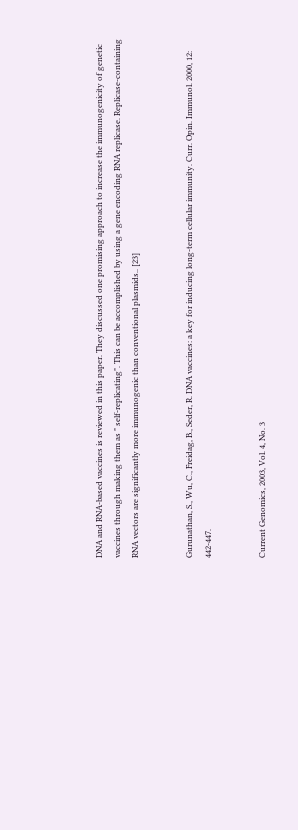DNA and RNA-based vaccines is reviewed in this paper. They discussed one promising approach to increase the immunogenicity of genetic vaccines through making them as " self-replicating". This can be accomplished by using a gene encoding RNA replicase. Replicase-containing RNA vectors are significantly more immunogenic than conventional plasmids.. [23]


Gurunathan, S., Wu, C., Freidag, B., Seder, R. DNA vaccines: a key for inducing long-term cellular immunity. Curr. Opin. Immunol. 2000, 12: 442-447.


Current Genomics, 2003, Vol. 4, No. 3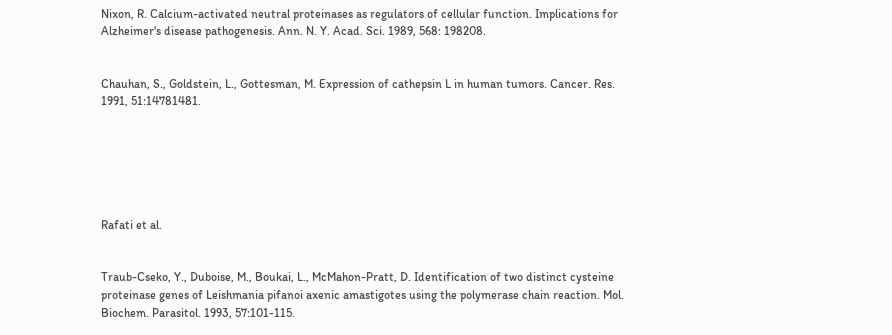Nixon, R. Calcium-activated neutral proteinases as regulators of cellular function. Implications for Alzheimer's disease pathogenesis. Ann. N. Y. Acad. Sci. 1989, 568: 198208.


Chauhan, S., Goldstein, L., Gottesman, M. Expression of cathepsin L in human tumors. Cancer. Res. 1991, 51:14781481.






Rafati et al.


Traub-Cseko, Y., Duboise, M., Boukai, L., McMahon-Pratt, D. Identification of two distinct cysteine proteinase genes of Leishmania pifanoi axenic amastigotes using the polymerase chain reaction. Mol. Biochem. Parasitol. 1993, 57:101-115.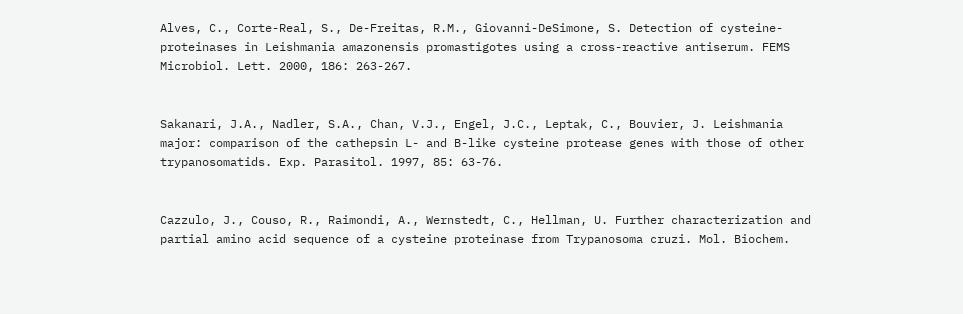Alves, C., Corte-Real, S., De-Freitas, R.M., Giovanni-DeSimone, S. Detection of cysteine-proteinases in Leishmania amazonensis promastigotes using a cross-reactive antiserum. FEMS Microbiol. Lett. 2000, 186: 263-267.


Sakanari, J.A., Nadler, S.A., Chan, V.J., Engel, J.C., Leptak, C., Bouvier, J. Leishmania major: comparison of the cathepsin L- and B-like cysteine protease genes with those of other trypanosomatids. Exp. Parasitol. 1997, 85: 63-76.


Cazzulo, J., Couso, R., Raimondi, A., Wernstedt, C., Hellman, U. Further characterization and partial amino acid sequence of a cysteine proteinase from Trypanosoma cruzi. Mol. Biochem.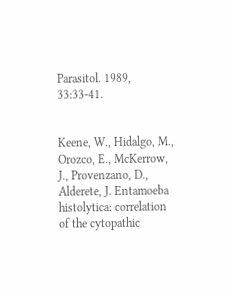Parasitol. 1989, 33:33-41.


Keene, W., Hidalgo, M., Orozco, E., McKerrow, J., Provenzano, D., Alderete, J. Entamoeba histolytica: correlation of the cytopathic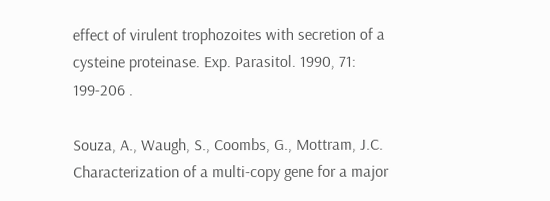effect of virulent trophozoites with secretion of a cysteine proteinase. Exp. Parasitol. 1990, 71: 199-206 .

Souza, A., Waugh, S., Coombs, G., Mottram, J.C. Characterization of a multi-copy gene for a major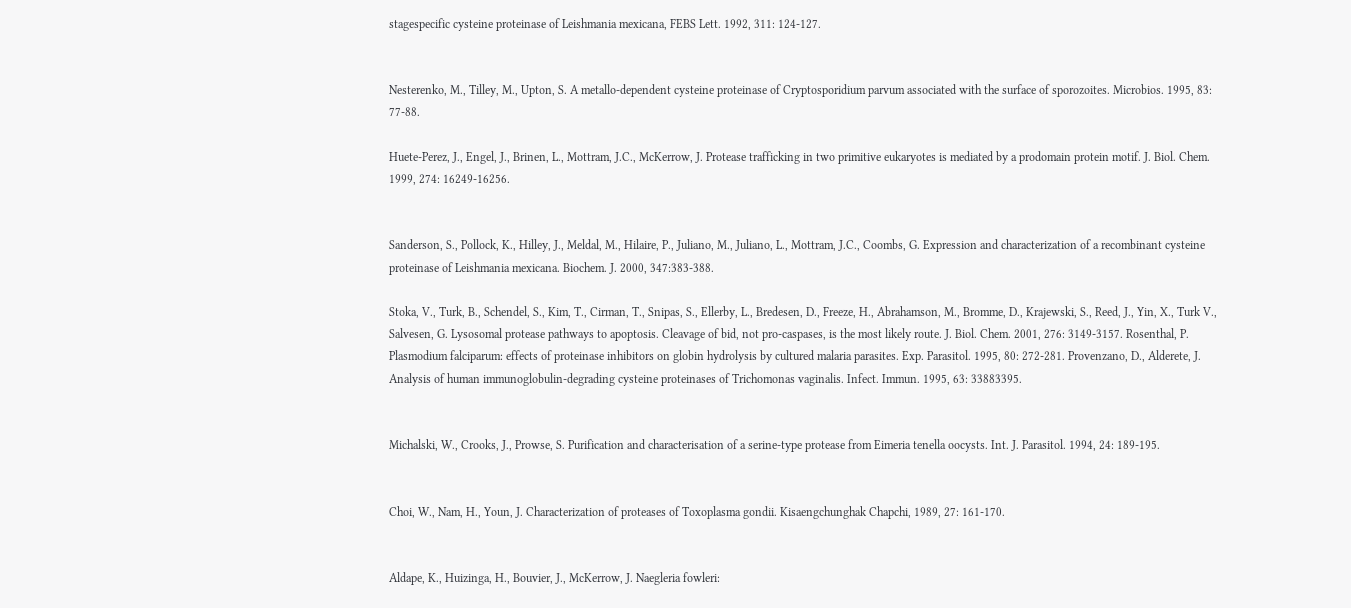stagespecific cysteine proteinase of Leishmania mexicana, FEBS Lett. 1992, 311: 124-127.


Nesterenko, M., Tilley, M., Upton, S. A metallo-dependent cysteine proteinase of Cryptosporidium parvum associated with the surface of sporozoites. Microbios. 1995, 83: 77-88.

Huete-Perez, J., Engel, J., Brinen, L., Mottram, J.C., McKerrow, J. Protease trafficking in two primitive eukaryotes is mediated by a prodomain protein motif. J. Biol. Chem. 1999, 274: 16249-16256.


Sanderson, S., Pollock, K., Hilley, J., Meldal, M., Hilaire, P., Juliano, M., Juliano, L., Mottram, J.C., Coombs, G. Expression and characterization of a recombinant cysteine proteinase of Leishmania mexicana. Biochem. J. 2000, 347:383-388.

Stoka, V., Turk, B., Schendel, S., Kim, T., Cirman, T., Snipas, S., Ellerby, L., Bredesen, D., Freeze, H., Abrahamson, M., Bromme, D., Krajewski, S., Reed, J., Yin, X., Turk V., Salvesen, G. Lysosomal protease pathways to apoptosis. Cleavage of bid, not pro-caspases, is the most likely route. J. Biol. Chem. 2001, 276: 3149-3157. Rosenthal, P. Plasmodium falciparum: effects of proteinase inhibitors on globin hydrolysis by cultured malaria parasites. Exp. Parasitol. 1995, 80: 272-281. Provenzano, D., Alderete, J. Analysis of human immunoglobulin-degrading cysteine proteinases of Trichomonas vaginalis. Infect. Immun. 1995, 63: 33883395.


Michalski, W., Crooks, J., Prowse, S. Purification and characterisation of a serine-type protease from Eimeria tenella oocysts. Int. J. Parasitol. 1994, 24: 189-195.


Choi, W., Nam, H., Youn, J. Characterization of proteases of Toxoplasma gondii. Kisaengchunghak Chapchi, 1989, 27: 161-170.


Aldape, K., Huizinga, H., Bouvier, J., McKerrow, J. Naegleria fowleri: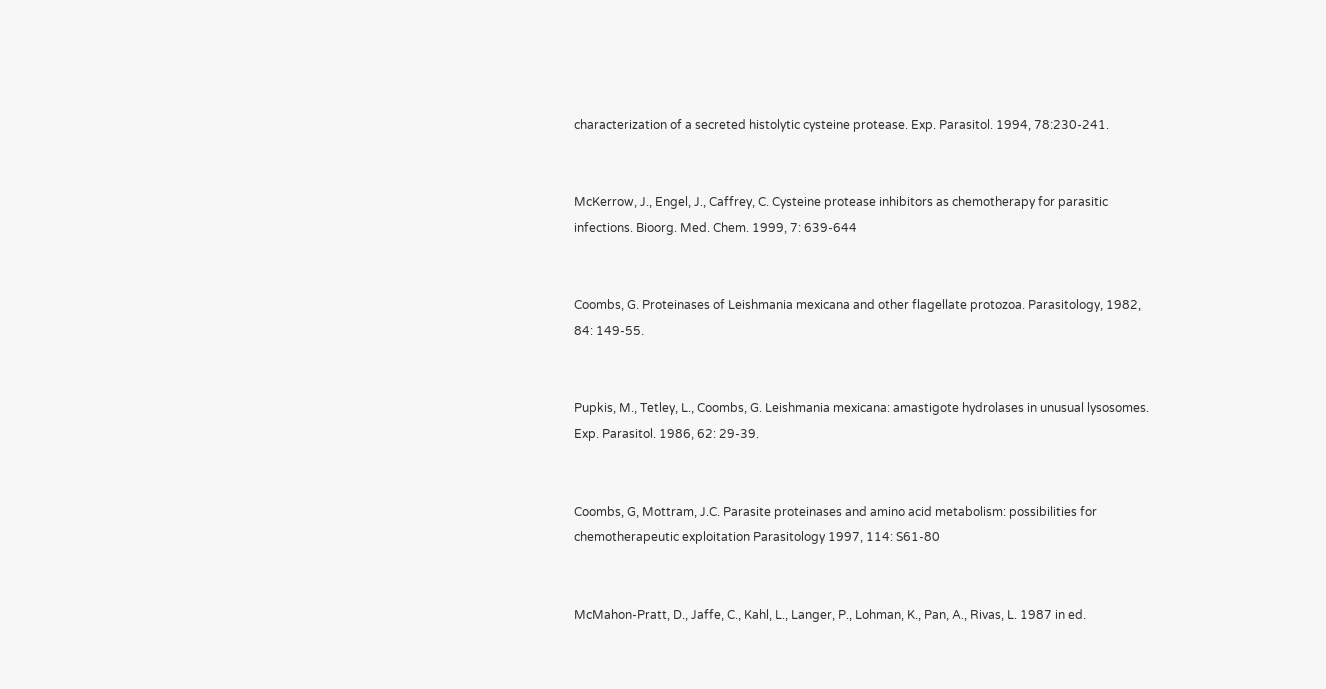characterization of a secreted histolytic cysteine protease. Exp. Parasitol. 1994, 78:230-241.


McKerrow, J., Engel, J., Caffrey, C. Cysteine protease inhibitors as chemotherapy for parasitic infections. Bioorg. Med. Chem. 1999, 7: 639-644


Coombs, G. Proteinases of Leishmania mexicana and other flagellate protozoa. Parasitology, 1982, 84: 149-55.


Pupkis, M., Tetley, L., Coombs, G. Leishmania mexicana: amastigote hydrolases in unusual lysosomes. Exp. Parasitol. 1986, 62: 29-39.


Coombs, G, Mottram, J.C. Parasite proteinases and amino acid metabolism: possibilities for chemotherapeutic exploitation Parasitology 1997, 114: S61-80


McMahon-Pratt, D., Jaffe, C., Kahl, L., Langer, P., Lohman, K., Pan, A., Rivas, L. 1987 in ed.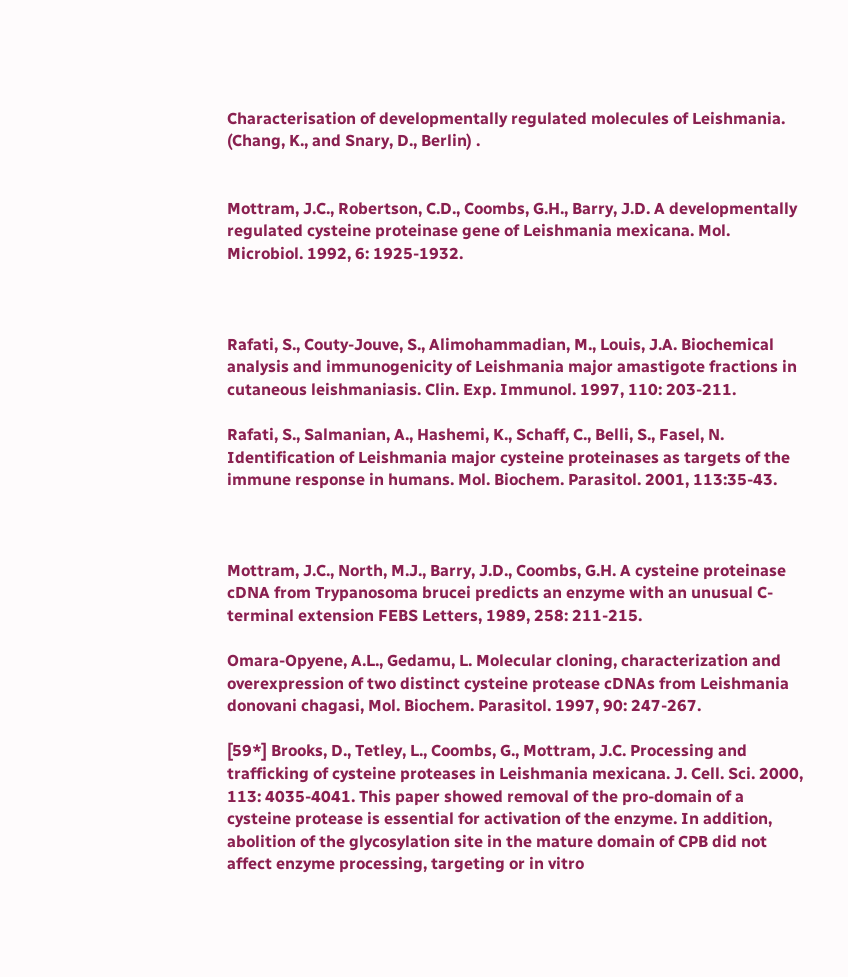Characterisation of developmentally regulated molecules of Leishmania. (Chang, K., and Snary, D., Berlin) .


Mottram, J.C., Robertson, C.D., Coombs, G.H., Barry, J.D. A developmentally regulated cysteine proteinase gene of Leishmania mexicana. Mol. Microbiol. 1992, 6: 1925-1932.



Rafati, S., Couty-Jouve, S., Alimohammadian, M., Louis, J.A. Biochemical analysis and immunogenicity of Leishmania major amastigote fractions in cutaneous leishmaniasis. Clin. Exp. Immunol. 1997, 110: 203-211.

Rafati, S., Salmanian, A., Hashemi, K., Schaff, C., Belli, S., Fasel, N. Identification of Leishmania major cysteine proteinases as targets of the immune response in humans. Mol. Biochem. Parasitol. 2001, 113:35-43.



Mottram, J.C., North, M.J., Barry, J.D., Coombs, G.H. A cysteine proteinase cDNA from Trypanosoma brucei predicts an enzyme with an unusual C-terminal extension FEBS Letters, 1989, 258: 211-215.

Omara-Opyene, A.L., Gedamu, L. Molecular cloning, characterization and overexpression of two distinct cysteine protease cDNAs from Leishmania donovani chagasi, Mol. Biochem. Parasitol. 1997, 90: 247-267.

[59*] Brooks, D., Tetley, L., Coombs, G., Mottram, J.C. Processing and trafficking of cysteine proteases in Leishmania mexicana. J. Cell. Sci. 2000, 113: 4035-4041. This paper showed removal of the pro-domain of a cysteine protease is essential for activation of the enzyme. In addition, abolition of the glycosylation site in the mature domain of CPB did not affect enzyme processing, targeting or in vitro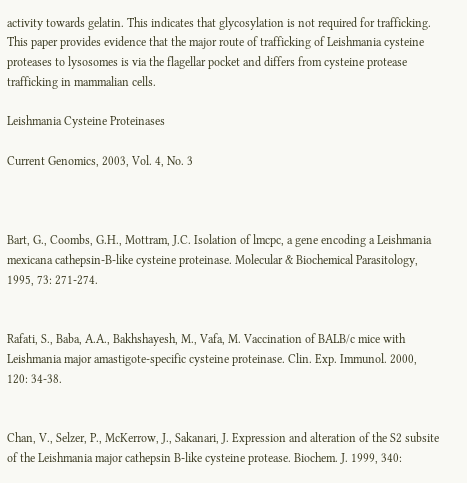activity towards gelatin. This indicates that glycosylation is not required for trafficking. This paper provides evidence that the major route of trafficking of Leishmania cysteine proteases to lysosomes is via the flagellar pocket and differs from cysteine protease trafficking in mammalian cells.

Leishmania Cysteine Proteinases

Current Genomics, 2003, Vol. 4, No. 3



Bart, G., Coombs, G.H., Mottram, J.C. Isolation of lmcpc, a gene encoding a Leishmania mexicana cathepsin-B-like cysteine proteinase. Molecular & Biochemical Parasitology, 1995, 73: 271-274.


Rafati, S., Baba, A.A., Bakhshayesh, M., Vafa, M. Vaccination of BALB/c mice with Leishmania major amastigote-specific cysteine proteinase. Clin. Exp. Immunol. 2000, 120: 34-38.


Chan, V., Selzer, P., McKerrow, J., Sakanari, J. Expression and alteration of the S2 subsite of the Leishmania major cathepsin B-like cysteine protease. Biochem. J. 1999, 340: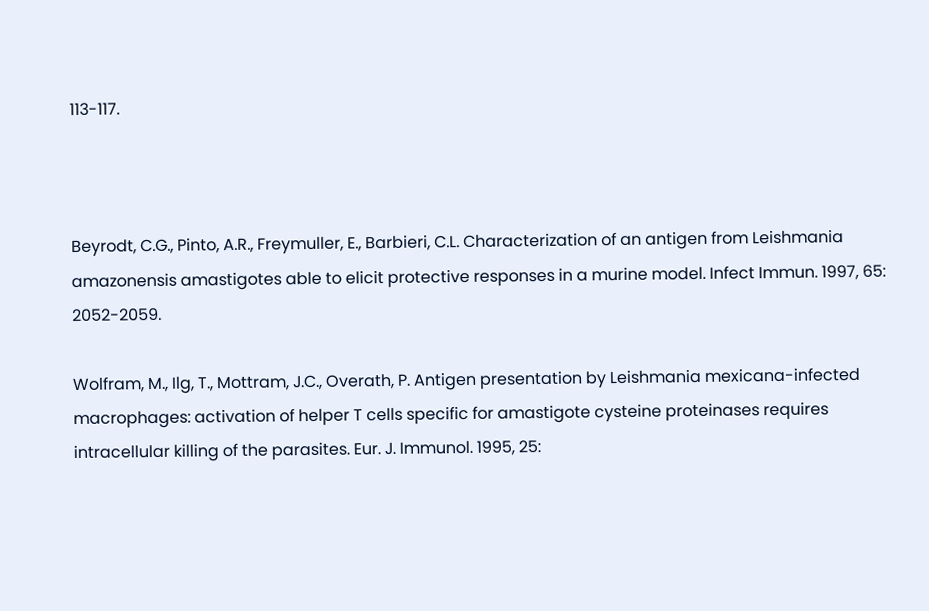113-117.



Beyrodt, C.G., Pinto, A.R., Freymuller, E., Barbieri, C.L. Characterization of an antigen from Leishmania amazonensis amastigotes able to elicit protective responses in a murine model. Infect Immun. 1997, 65: 2052-2059.

Wolfram, M., Ilg, T., Mottram, J.C., Overath, P. Antigen presentation by Leishmania mexicana-infected macrophages: activation of helper T cells specific for amastigote cysteine proteinases requires intracellular killing of the parasites. Eur. J. Immunol. 1995, 25: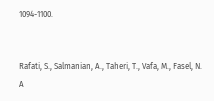1094-1100.


Rafati, S., Salmanian, A., Taheri, T., Vafa, M., Fasel, N. A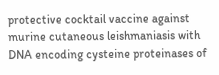protective cocktail vaccine against murine cutaneous leishmaniasis with DNA encoding cysteine proteinases of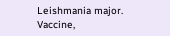Leishmania major. Vaccine,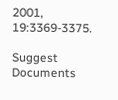2001, 19:3369-3375.

Suggest Documents